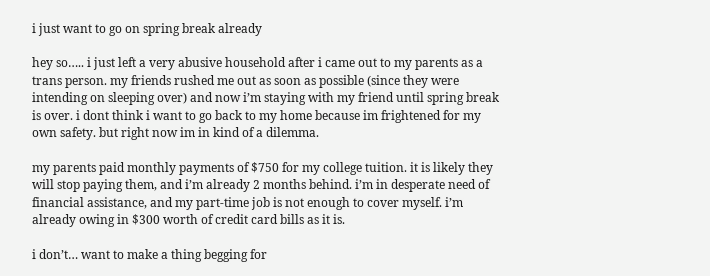i just want to go on spring break already

hey so….. i just left a very abusive household after i came out to my parents as a trans person. my friends rushed me out as soon as possible (since they were intending on sleeping over) and now i’m staying with my friend until spring break is over. i dont think i want to go back to my home because im frightened for my own safety. but right now im in kind of a dilemma.

my parents paid monthly payments of $750 for my college tuition. it is likely they will stop paying them, and i’m already 2 months behind. i’m in desperate need of financial assistance, and my part-time job is not enough to cover myself. i’m already owing in $300 worth of credit card bills as it is.

i don’t… want to make a thing begging for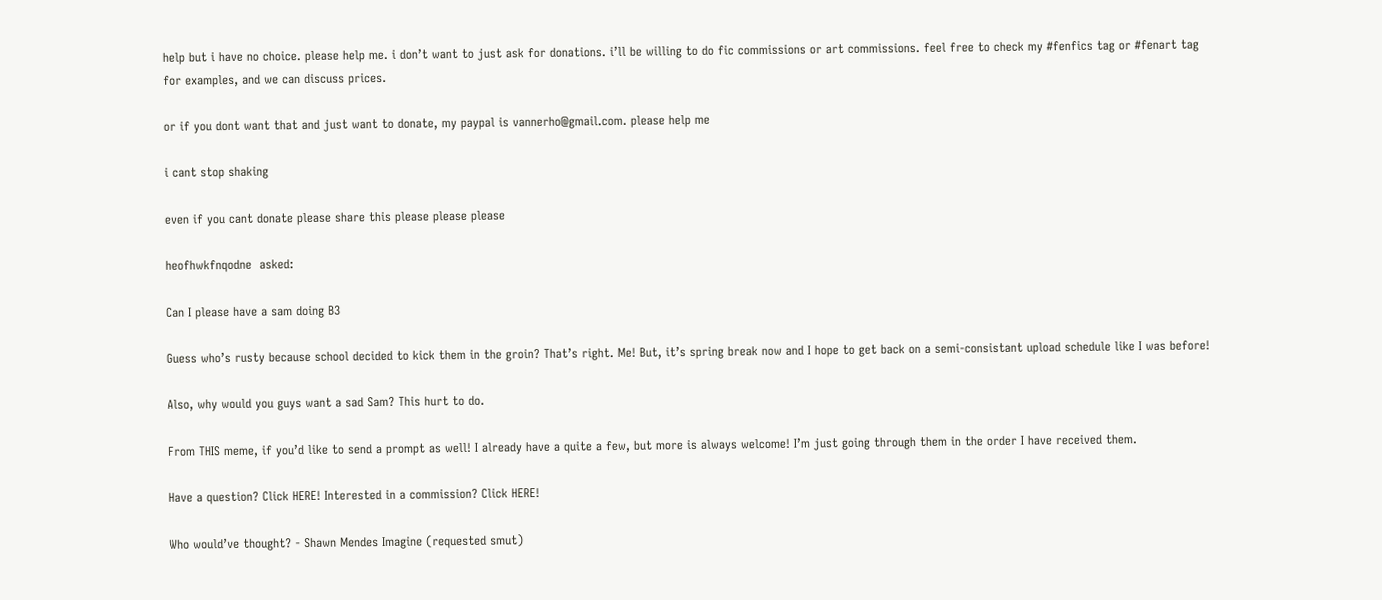help but i have no choice. please help me. i don’t want to just ask for donations. i’ll be willing to do fic commissions or art commissions. feel free to check my #fenfics tag or #fenart tag for examples, and we can discuss prices.

or if you dont want that and just want to donate, my paypal is vannerho@gmail.com. please help me

i cant stop shaking

even if you cant donate please share this please please please

heofhwkfnqodne  asked:

Can I please have a sam doing B3

Guess who’s rusty because school decided to kick them in the groin? That’s right. Me! But, it’s spring break now and I hope to get back on a semi-consistant upload schedule like I was before!

Also, why would you guys want a sad Sam? This hurt to do.

From THIS meme, if you’d like to send a prompt as well! I already have a quite a few, but more is always welcome! I’m just going through them in the order I have received them.

Have a question? Click HERE! Interested in a commission? Click HERE!

Who would’ve thought? - Shawn Mendes Imagine (requested smut)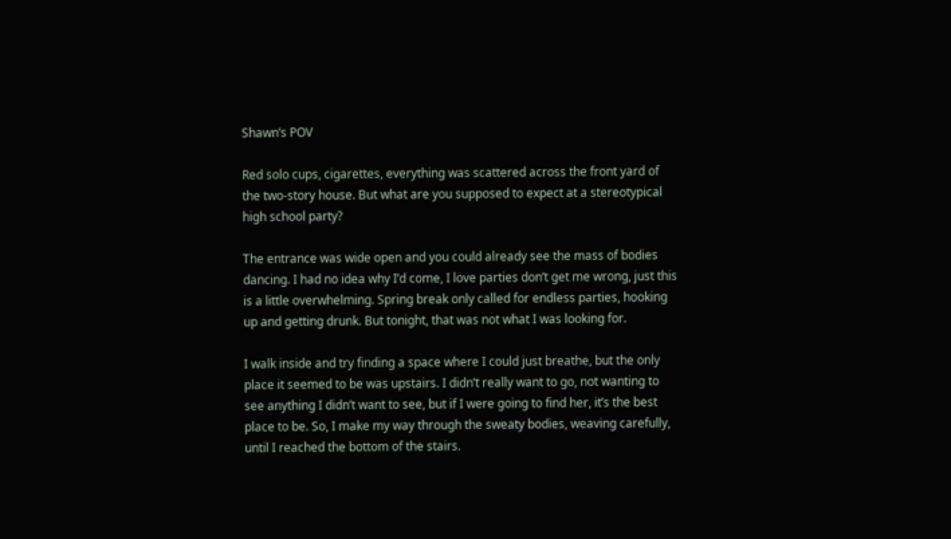Shawn’s POV

Red solo cups, cigarettes, everything was scattered across the front yard of the two-story house. But what are you supposed to expect at a stereotypical high school party?

The entrance was wide open and you could already see the mass of bodies dancing. I had no idea why I’d come, I love parties don’t get me wrong, just this is a little overwhelming. Spring break only called for endless parties, hooking up and getting drunk. But tonight, that was not what I was looking for.

I walk inside and try finding a space where I could just breathe, but the only place it seemed to be was upstairs. I didn’t really want to go, not wanting to see anything I didn’t want to see, but if I were going to find her, it’s the best place to be. So, I make my way through the sweaty bodies, weaving carefully, until I reached the bottom of the stairs.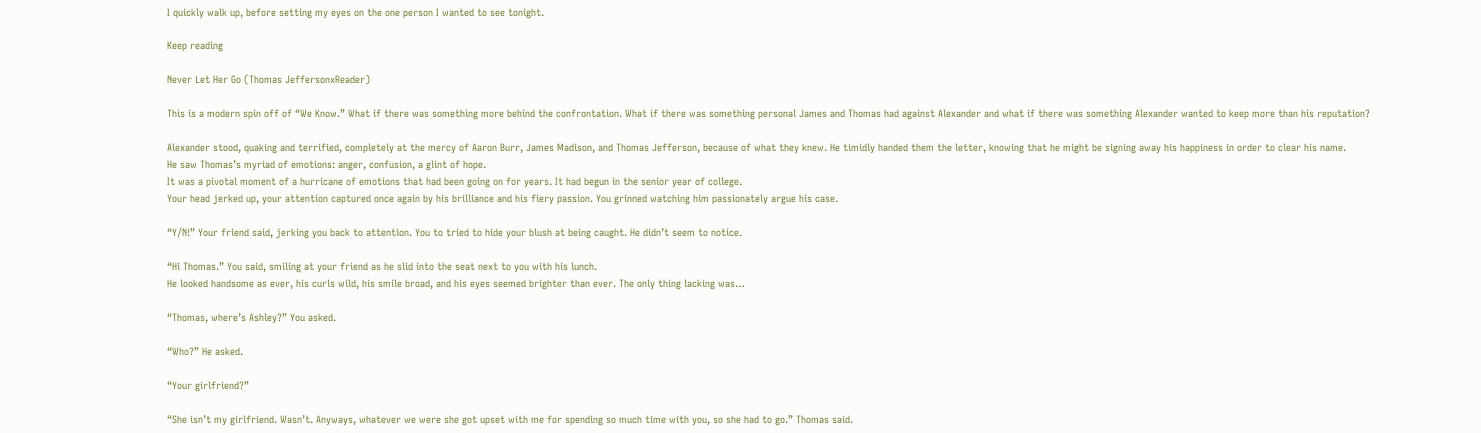I quickly walk up, before setting my eyes on the one person I wanted to see tonight.

Keep reading

Never Let Her Go (Thomas JeffersonxReader)

This is a modern spin off of “We Know.” What if there was something more behind the confrontation. What if there was something personal James and Thomas had against Alexander and what if there was something Alexander wanted to keep more than his reputation?

Alexander stood, quaking and terrified, completely at the mercy of Aaron Burr, James Madison, and Thomas Jefferson, because of what they knew. He timidly handed them the letter, knowing that he might be signing away his happiness in order to clear his name.
He saw Thomas’s myriad of emotions: anger, confusion, a glint of hope.
It was a pivotal moment of a hurricane of emotions that had been going on for years. It had begun in the senior year of college.
Your head jerked up, your attention captured once again by his brilliance and his fiery passion. You grinned watching him passionately argue his case.

“Y/N!” Your friend said, jerking you back to attention. You to tried to hide your blush at being caught. He didn’t seem to notice.

“Hi Thomas.” You said, smiling at your friend as he slid into the seat next to you with his lunch.
He looked handsome as ever, his curls wild, his smile broad, and his eyes seemed brighter than ever. The only thing lacking was…

“Thomas, where’s Ashley?” You asked.

“Who?” He asked.

“Your girlfriend?”

“She isn’t my girlfriend. Wasn’t. Anyways, whatever we were she got upset with me for spending so much time with you, so she had to go.” Thomas said.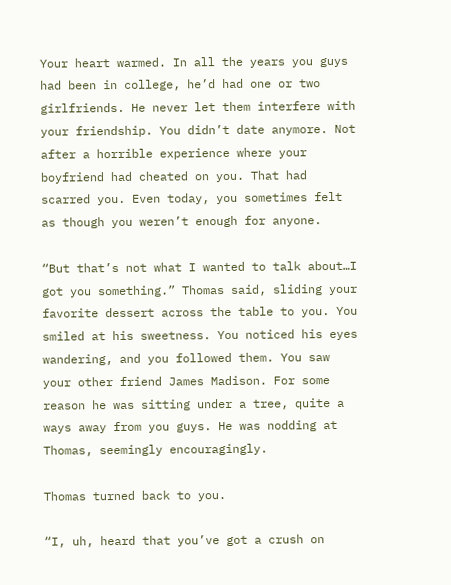Your heart warmed. In all the years you guys had been in college, he’d had one or two girlfriends. He never let them interfere with your friendship. You didn’t date anymore. Not after a horrible experience where your boyfriend had cheated on you. That had scarred you. Even today, you sometimes felt as though you weren’t enough for anyone.

“But that’s not what I wanted to talk about…I got you something.” Thomas said, sliding your favorite dessert across the table to you. You smiled at his sweetness. You noticed his eyes wandering, and you followed them. You saw your other friend James Madison. For some reason he was sitting under a tree, quite a ways away from you guys. He was nodding at Thomas, seemingly encouragingly.

Thomas turned back to you.

“I, uh, heard that you’ve got a crush on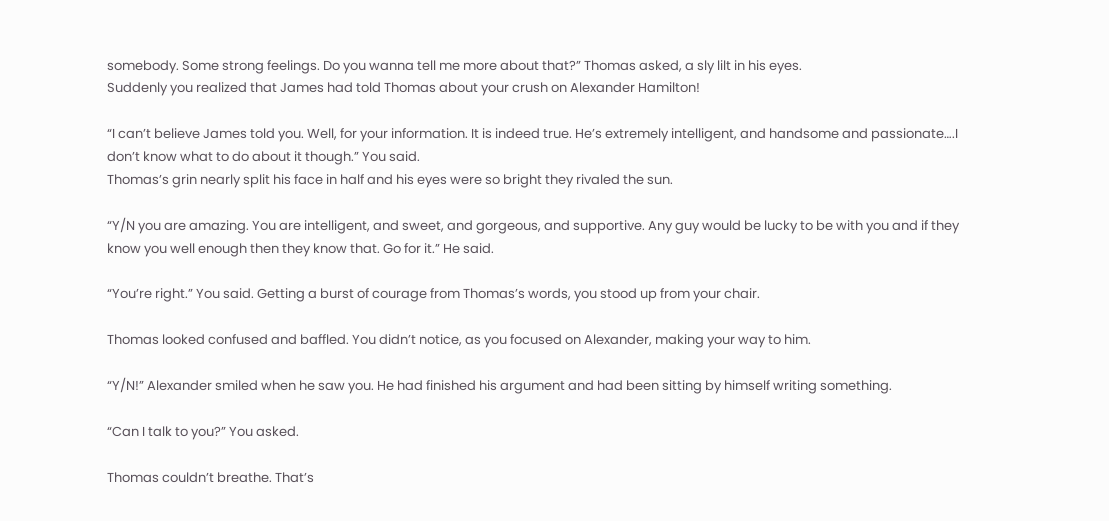somebody. Some strong feelings. Do you wanna tell me more about that?” Thomas asked, a sly lilt in his eyes.
Suddenly you realized that James had told Thomas about your crush on Alexander Hamilton!

“I can’t believe James told you. Well, for your information. It is indeed true. He’s extremely intelligent, and handsome and passionate….I don’t know what to do about it though.” You said.
Thomas’s grin nearly split his face in half and his eyes were so bright they rivaled the sun.

“Y/N you are amazing. You are intelligent, and sweet, and gorgeous, and supportive. Any guy would be lucky to be with you and if they know you well enough then they know that. Go for it.” He said.

“You’re right.” You said. Getting a burst of courage from Thomas’s words, you stood up from your chair.

Thomas looked confused and baffled. You didn’t notice, as you focused on Alexander, making your way to him.

“Y/N!” Alexander smiled when he saw you. He had finished his argument and had been sitting by himself writing something.

“Can I talk to you?” You asked.

Thomas couldn’t breathe. That’s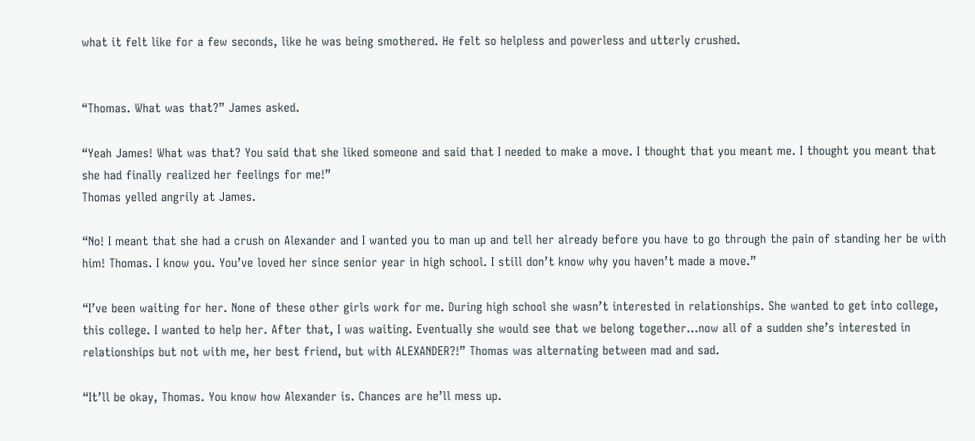what it felt like for a few seconds, like he was being smothered. He felt so helpless and powerless and utterly crushed.


“Thomas. What was that?” James asked.

“Yeah James! What was that? You said that she liked someone and said that I needed to make a move. I thought that you meant me. I thought you meant that she had finally realized her feelings for me!”
Thomas yelled angrily at James.

“No! I meant that she had a crush on Alexander and I wanted you to man up and tell her already before you have to go through the pain of standing her be with him! Thomas. I know you. You’ve loved her since senior year in high school. I still don’t know why you haven’t made a move.”

“I’ve been waiting for her. None of these other girls work for me. During high school she wasn’t interested in relationships. She wanted to get into college, this college. I wanted to help her. After that, I was waiting. Eventually she would see that we belong together…now all of a sudden she’s interested in relationships but not with me, her best friend, but with ALEXANDER?!” Thomas was alternating between mad and sad.

“It’ll be okay, Thomas. You know how Alexander is. Chances are he’ll mess up.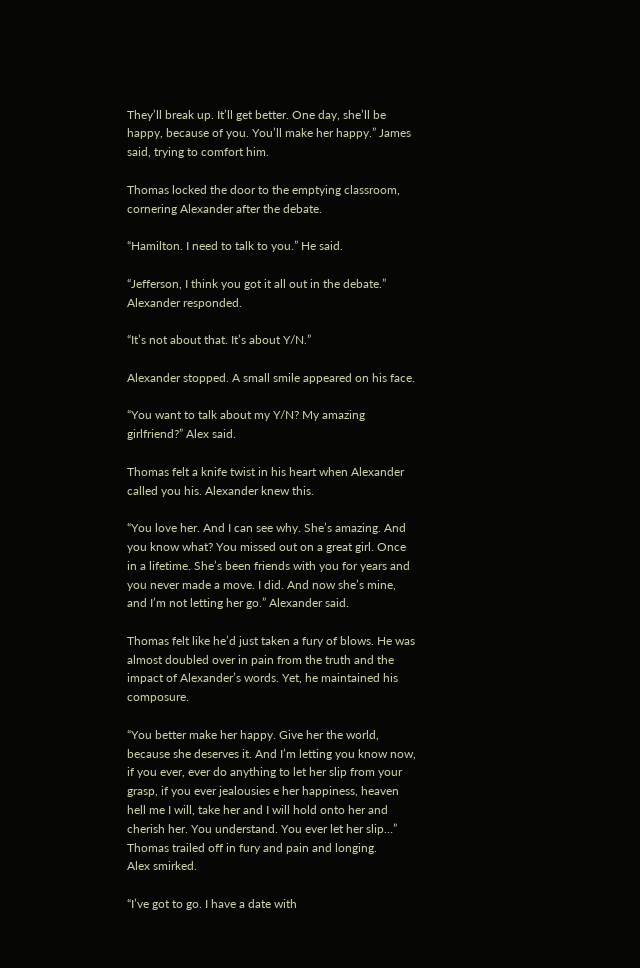They’ll break up. It’ll get better. One day, she’ll be happy, because of you. You’ll make her happy.” James said, trying to comfort him.

Thomas locked the door to the emptying classroom, cornering Alexander after the debate.

“Hamilton. I need to talk to you.” He said.

“Jefferson, I think you got it all out in the debate.” Alexander responded.

“It’s not about that. It’s about Y/N.”

Alexander stopped. A small smile appeared on his face.

“You want to talk about my Y/N? My amazing girlfriend?” Alex said.

Thomas felt a knife twist in his heart when Alexander called you his. Alexander knew this.

“You love her. And I can see why. She’s amazing. And you know what? You missed out on a great girl. Once in a lifetime. She’s been friends with you for years and you never made a move. I did. And now she’s mine, and I’m not letting her go.” Alexander said.

Thomas felt like he’d just taken a fury of blows. He was almost doubled over in pain from the truth and the impact of Alexander’s words. Yet, he maintained his composure.

“You better make her happy. Give her the world, because she deserves it. And I’m letting you know now, if you ever, ever do anything to let her slip from your grasp, if you ever jealousies e her happiness, heaven hell me I will, take her and I will hold onto her and cherish her. You understand. You ever let her slip…” Thomas trailed off in fury and pain and longing.
Alex smirked.

“I’ve got to go. I have a date with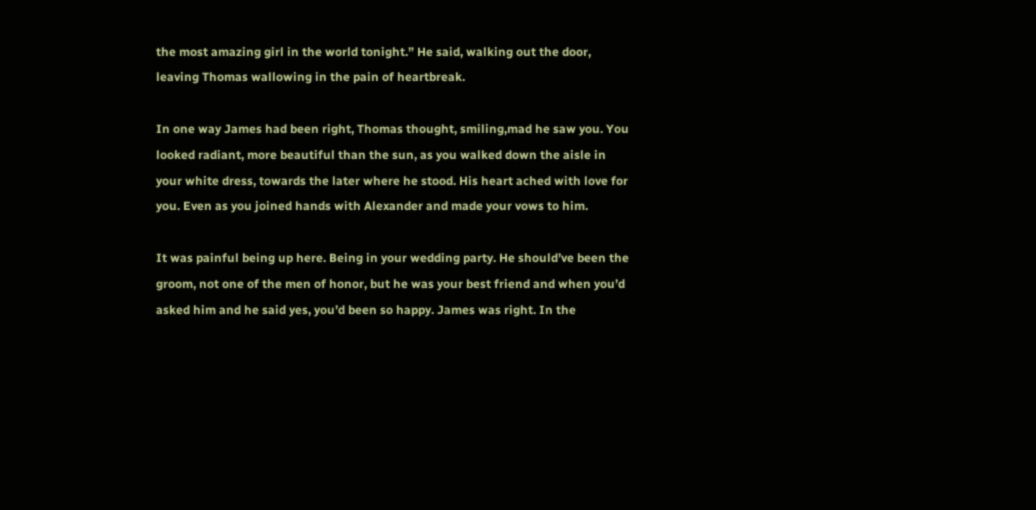the most amazing girl in the world tonight.” He said, walking out the door, leaving Thomas wallowing in the pain of heartbreak.

In one way James had been right, Thomas thought, smiling,mad he saw you. You looked radiant, more beautiful than the sun, as you walked down the aisle in your white dress, towards the later where he stood. His heart ached with love for you. Even as you joined hands with Alexander and made your vows to him.

It was painful being up here. Being in your wedding party. He should’ve been the groom, not one of the men of honor, but he was your best friend and when you’d asked him and he said yes, you’d been so happy. James was right. In the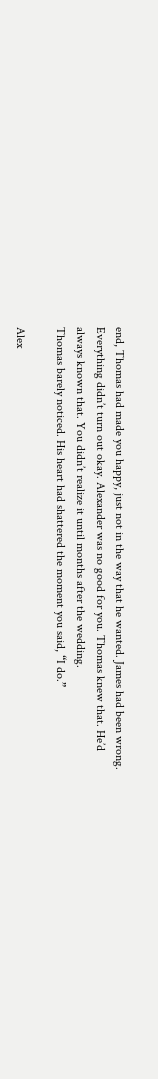end, Thomas had made you happy, just not in the way that he wanted. James had been wrong. Everything didn’t turn out okay. Alexander was no good for you. Thomas knew that. He’d always known that. You didn’t realize it until months after the wedding.
Thomas barely noticed. His heart had shattered the moment you said, “I do.”

Alex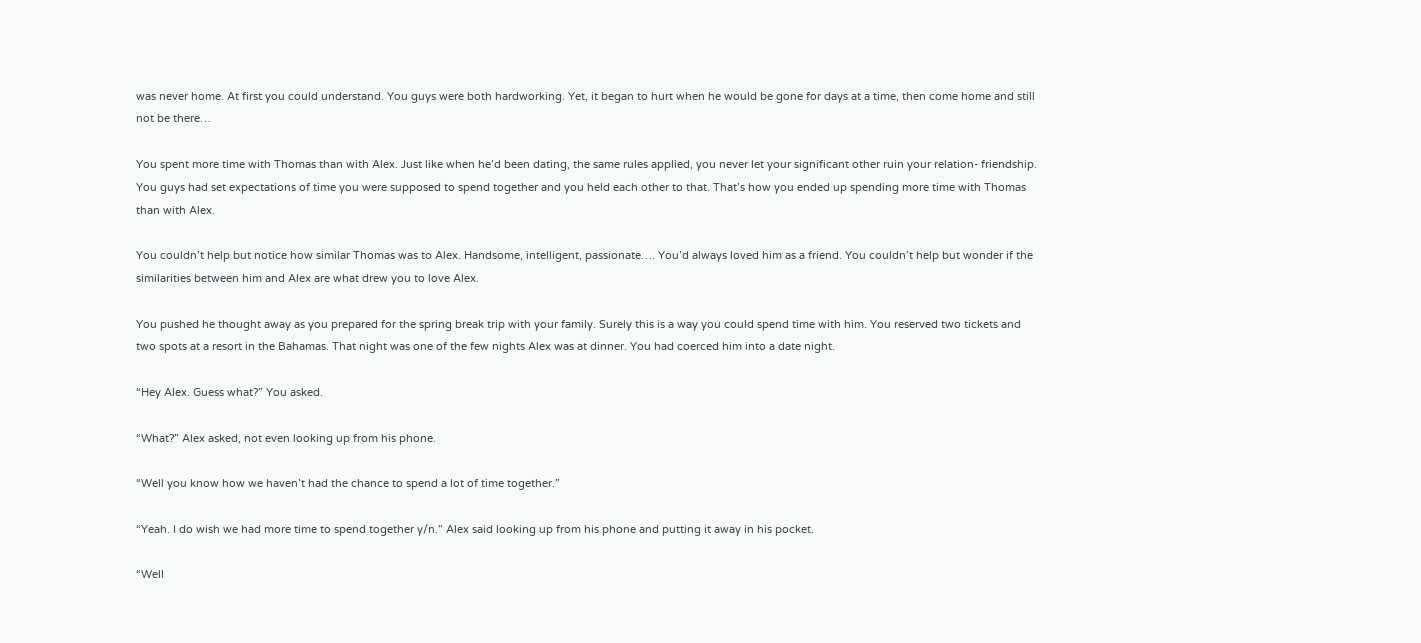was never home. At first you could understand. You guys were both hardworking. Yet, it began to hurt when he would be gone for days at a time, then come home and still not be there…

You spent more time with Thomas than with Alex. Just like when he’d been dating, the same rules applied, you never let your significant other ruin your relation- friendship. You guys had set expectations of time you were supposed to spend together and you held each other to that. That’s how you ended up spending more time with Thomas than with Alex.

You couldn’t help but notice how similar Thomas was to Alex. Handsome, intelligent, passionate…. You’d always loved him as a friend. You couldn’t help but wonder if the similarities between him and Alex are what drew you to love Alex.

You pushed he thought away as you prepared for the spring break trip with your family. Surely this is a way you could spend time with him. You reserved two tickets and two spots at a resort in the Bahamas. That night was one of the few nights Alex was at dinner. You had coerced him into a date night.

“Hey Alex. Guess what?” You asked.

“What?” Alex asked, not even looking up from his phone.

“Well you know how we haven’t had the chance to spend a lot of time together.”

“Yeah. I do wish we had more time to spend together y/n.” Alex said looking up from his phone and putting it away in his pocket.

“Well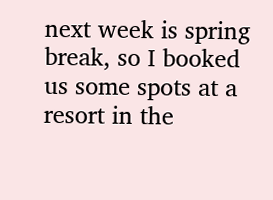next week is spring break, so I booked us some spots at a resort in the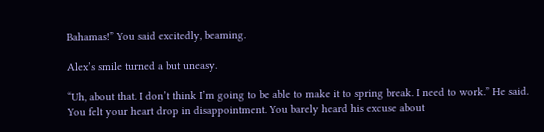Bahamas!” You said excitedly, beaming.

Alex’s smile turned a but uneasy.

“Uh, about that. I don’t think I’m going to be able to make it to spring break. I need to work.” He said. You felt your heart drop in disappointment. You barely heard his excuse about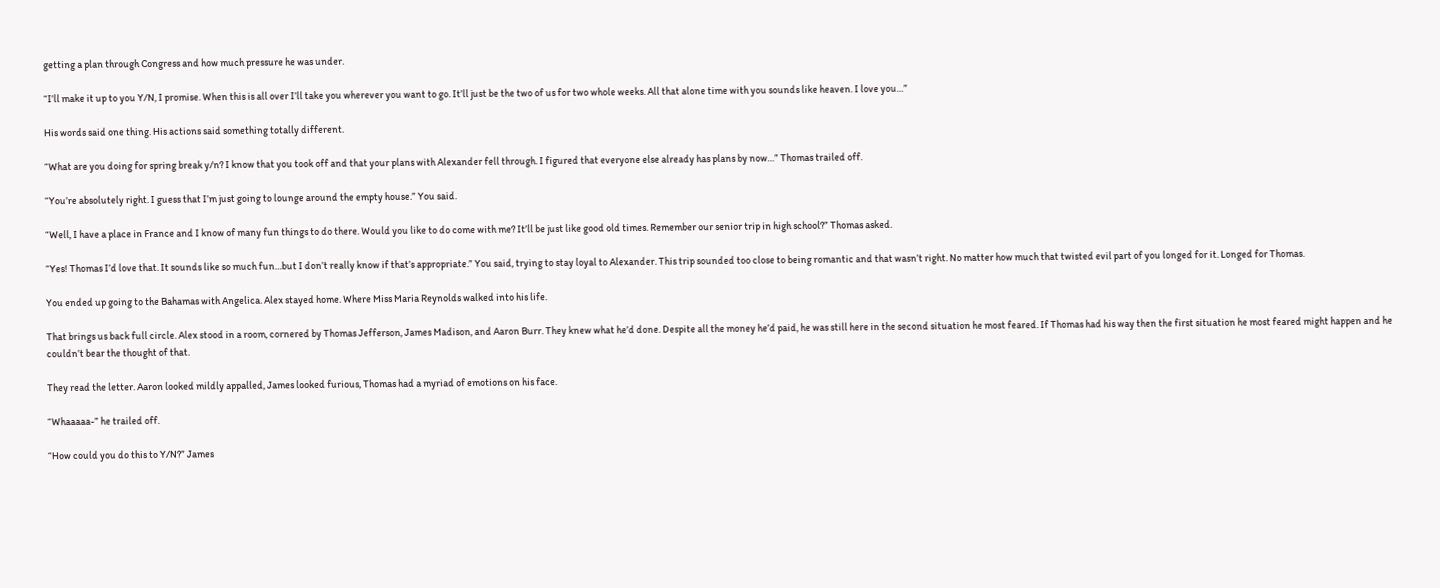getting a plan through Congress and how much pressure he was under.

“I’ll make it up to you Y/N, I promise. When this is all over I’ll take you wherever you want to go. It’ll just be the two of us for two whole weeks. All that alone time with you sounds like heaven. I love you…”

His words said one thing. His actions said something totally different.

“What are you doing for spring break y/n? I know that you took off and that your plans with Alexander fell through. I figured that everyone else already has plans by now…” Thomas trailed off.

“You’re absolutely right. I guess that I’m just going to lounge around the empty house.” You said.

“Well, I have a place in France and I know of many fun things to do there. Would you like to do come with me? It’ll be just like good old times. Remember our senior trip in high school?” Thomas asked.

“Yes! Thomas I’d love that. It sounds like so much fun…but I don’t really know if that’s appropriate.” You said, trying to stay loyal to Alexander. This trip sounded too close to being romantic and that wasn’t right. No matter how much that twisted evil part of you longed for it. Longed for Thomas.

You ended up going to the Bahamas with Angelica. Alex stayed home. Where Miss Maria Reynolds walked into his life.

That brings us back full circle. Alex stood in a room, cornered by Thomas Jefferson, James Madison, and Aaron Burr. They knew what he’d done. Despite all the money he’d paid, he was still here in the second situation he most feared. If Thomas had his way then the first situation he most feared might happen and he couldn’t bear the thought of that.

They read the letter. Aaron looked mildly appalled, James looked furious, Thomas had a myriad of emotions on his face.

“Whaaaaa-” he trailed off.

“How could you do this to Y/N?” James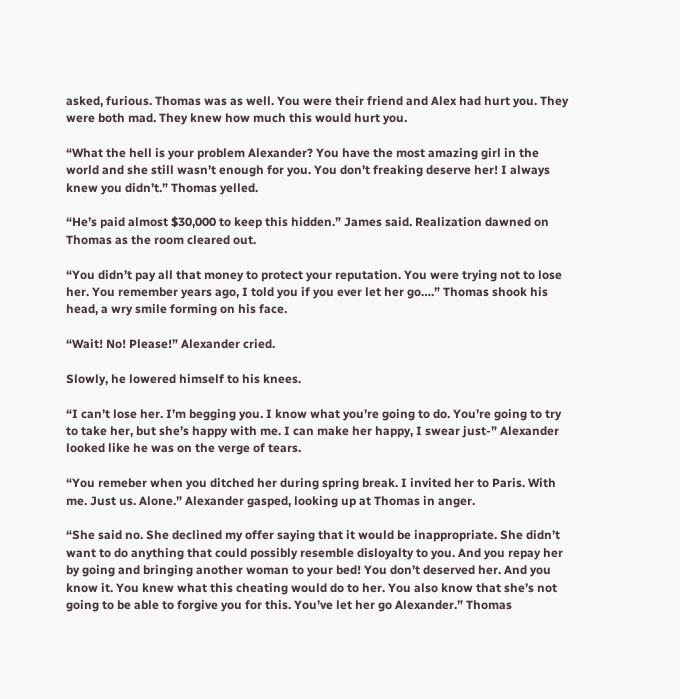asked, furious. Thomas was as well. You were their friend and Alex had hurt you. They were both mad. They knew how much this would hurt you.

“What the hell is your problem Alexander? You have the most amazing girl in the world and she still wasn’t enough for you. You don’t freaking deserve her! I always knew you didn’t.” Thomas yelled.

“He’s paid almost $30,000 to keep this hidden.” James said. Realization dawned on Thomas as the room cleared out.

“You didn’t pay all that money to protect your reputation. You were trying not to lose her. You remember years ago, I told you if you ever let her go….” Thomas shook his head, a wry smile forming on his face.

“Wait! No! Please!” Alexander cried.

Slowly, he lowered himself to his knees.

“I can’t lose her. I’m begging you. I know what you’re going to do. You’re going to try to take her, but she’s happy with me. I can make her happy, I swear just-” Alexander looked like he was on the verge of tears.

“You remeber when you ditched her during spring break. I invited her to Paris. With me. Just us. Alone.” Alexander gasped, looking up at Thomas in anger.

“She said no. She declined my offer saying that it would be inappropriate. She didn’t want to do anything that could possibly resemble disloyalty to you. And you repay her by going and bringing another woman to your bed! You don’t deserved her. And you know it. You knew what this cheating would do to her. You also know that she’s not going to be able to forgive you for this. You’ve let her go Alexander.” Thomas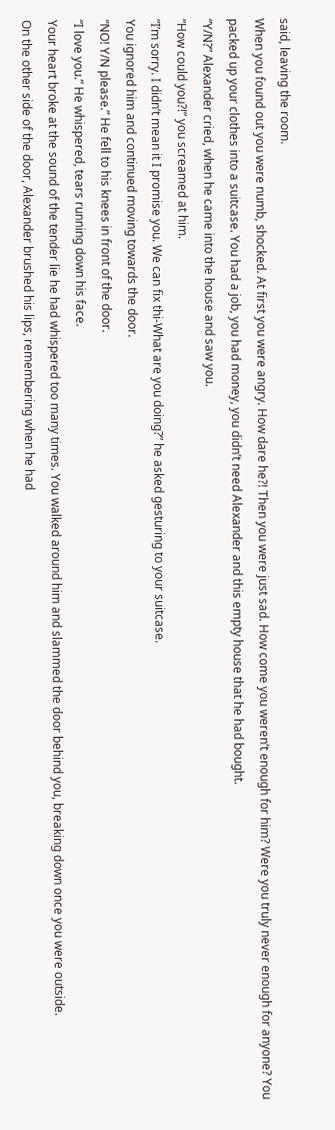said, leaving the room.
When you found out you were numb, shocked. At first you were angry. How dare he?! Then you were just sad. How come you weren’t enough for him? Were you truly never enough for anyone? You packed up your clothes into a suitcase. You had a job, you had money, you didn’t need Alexander and this empty house that he had bought.
“Y/N?” Alexander cried, when he came into the house and saw you.
“How could you?!” you screamed at him.
“I’m sorry. I didn’t mean it I promise you. We can fix thi-What are you doing?” he asked gesturing to your suitcase.
You ignored him and continued moving towards the door.
“NO! Y/N please.” He fell to his knees in front of the door.
“I love you.” He whispered, tears running down his face.
Your heart broke at the sound of the tender lie he had whispered too many times. You walked around him and slammed the door behind you, breaking down once you were outside.
On the other side of the door, Alexander brushed his lips, remembering when he had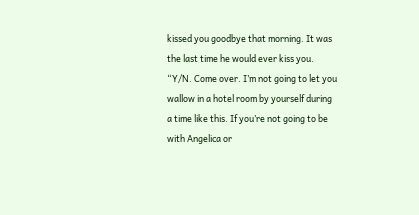kissed you goodbye that morning. It was the last time he would ever kiss you.
“Y/N. Come over. I’m not going to let you wallow in a hotel room by yourself during a time like this. If you’re not going to be with Angelica or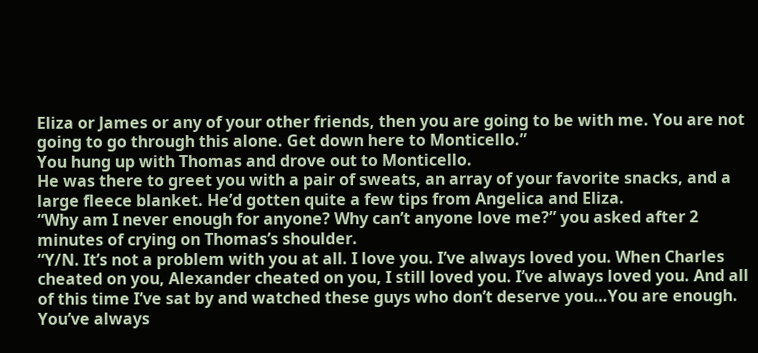Eliza or James or any of your other friends, then you are going to be with me. You are not going to go through this alone. Get down here to Monticello.”
You hung up with Thomas and drove out to Monticello.
He was there to greet you with a pair of sweats, an array of your favorite snacks, and a large fleece blanket. He’d gotten quite a few tips from Angelica and Eliza.
“Why am I never enough for anyone? Why can’t anyone love me?” you asked after 2 minutes of crying on Thomas’s shoulder.
“Y/N. It’s not a problem with you at all. I love you. I’ve always loved you. When Charles cheated on you, Alexander cheated on you, I still loved you. I’ve always loved you. And all of this time I’ve sat by and watched these guys who don’t deserve you…You are enough. You’ve always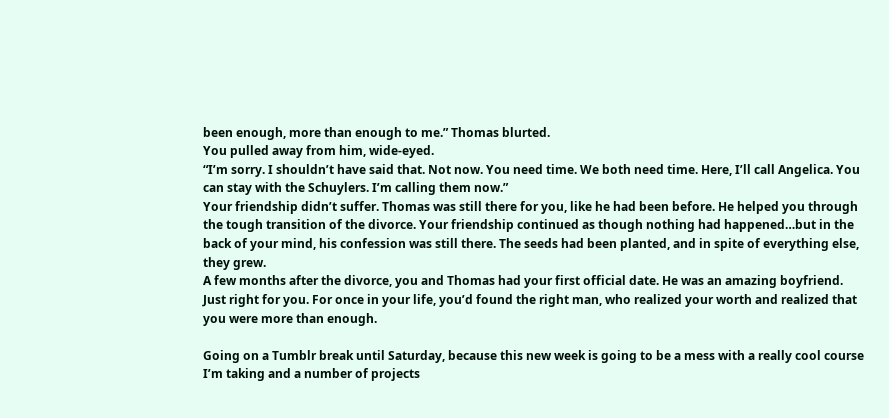been enough, more than enough to me.” Thomas blurted.
You pulled away from him, wide-eyed.
“I’m sorry. I shouldn’t have said that. Not now. You need time. We both need time. Here, I’ll call Angelica. You can stay with the Schuylers. I’m calling them now.”
Your friendship didn’t suffer. Thomas was still there for you, like he had been before. He helped you through the tough transition of the divorce. Your friendship continued as though nothing had happened…but in the back of your mind, his confession was still there. The seeds had been planted, and in spite of everything else, they grew.
A few months after the divorce, you and Thomas had your first official date. He was an amazing boyfriend. Just right for you. For once in your life, you’d found the right man, who realized your worth and realized that you were more than enough.

Going on a Tumblr break until Saturday, because this new week is going to be a mess with a really cool course I’m taking and a number of projects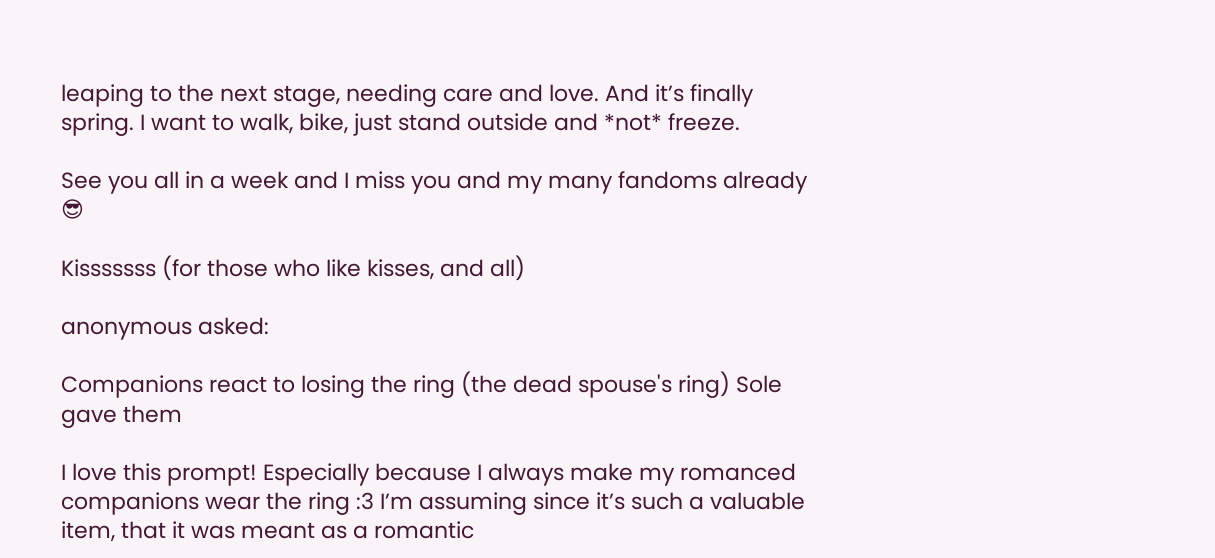leaping to the next stage, needing care and love. And it’s finally spring. I want to walk, bike, just stand outside and *not* freeze.

See you all in a week and I miss you and my many fandoms already 😎

Kisssssss (for those who like kisses, and all)

anonymous asked:

Companions react to losing the ring (the dead spouse's ring) Sole gave them

I love this prompt! Especially because I always make my romanced companions wear the ring :3 I’m assuming since it’s such a valuable item, that it was meant as a romantic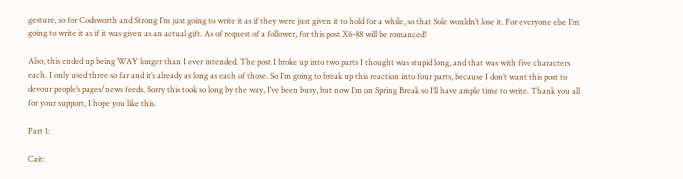gesture, so for Codsworth and Strong I’m just going to write it as if they were just given it to hold for a while, so that Sole wouldn’t lose it. For everyone else I’m going to write it as if it was given as an actual gift. As of request of a follower, for this post X6-88 will be romanced!

Also, this ended up being WAY longer than I ever intended. The post I broke up into two parts I thought was stupid long, and that was with five characters each. I only used three so far and it’s already as long as each of those. So I’m going to break up this reaction into four parts, because I don’t want this post to devour people’s pages/news feeds. Sorry this took so long by the way, I’ve been busy, but now I’m on Spring Break so I’ll have ample time to write. Thank you all for your support, I hope you like this.

Part 1:

Cait: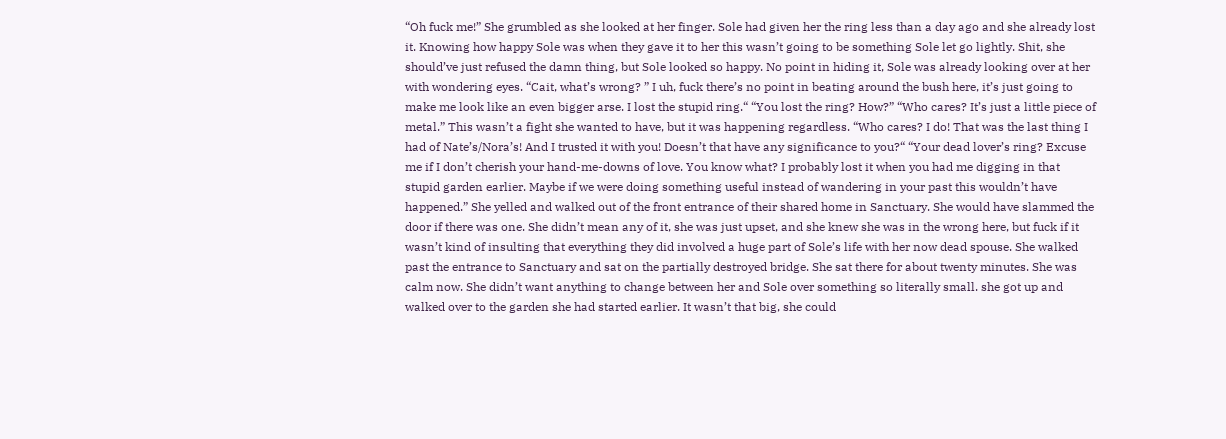“Oh fuck me!” She grumbled as she looked at her finger. Sole had given her the ring less than a day ago and she already lost it. Knowing how happy Sole was when they gave it to her this wasn’t going to be something Sole let go lightly. Shit, she should’ve just refused the damn thing, but Sole looked so happy. No point in hiding it, Sole was already looking over at her with wondering eyes. “Cait, what’s wrong? ” I uh, fuck there’s no point in beating around the bush here, it’s just going to make me look like an even bigger arse. I lost the stupid ring.“ “You lost the ring? How?” “Who cares? It’s just a little piece of metal.” This wasn’t a fight she wanted to have, but it was happening regardless. “Who cares? I do! That was the last thing I had of Nate’s/Nora’s! And I trusted it with you! Doesn’t that have any significance to you?“ “Your dead lover’s ring? Excuse me if I don’t cherish your hand-me-downs of love. You know what? I probably lost it when you had me digging in that stupid garden earlier. Maybe if we were doing something useful instead of wandering in your past this wouldn’t have happened.” She yelled and walked out of the front entrance of their shared home in Sanctuary. She would have slammed the door if there was one. She didn’t mean any of it, she was just upset, and she knew she was in the wrong here, but fuck if it wasn’t kind of insulting that everything they did involved a huge part of Sole’s life with her now dead spouse. She walked past the entrance to Sanctuary and sat on the partially destroyed bridge. She sat there for about twenty minutes. She was calm now. She didn’t want anything to change between her and Sole over something so literally small. she got up and walked over to the garden she had started earlier. It wasn’t that big, she could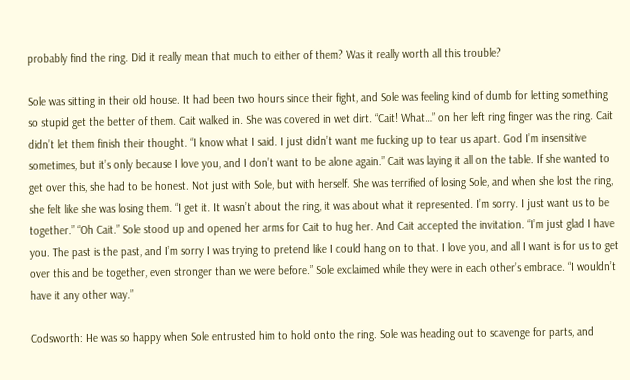probably find the ring. Did it really mean that much to either of them? Was it really worth all this trouble?

Sole was sitting in their old house. It had been two hours since their fight, and Sole was feeling kind of dumb for letting something so stupid get the better of them. Cait walked in. She was covered in wet dirt. “Cait! What…” on her left ring finger was the ring. Cait didn’t let them finish their thought. “I know what I said. I just didn’t want me fucking up to tear us apart. God I’m insensitive sometimes, but it’s only because I love you, and I don’t want to be alone again.” Cait was laying it all on the table. If she wanted to get over this, she had to be honest. Not just with Sole, but with herself. She was terrified of losing Sole, and when she lost the ring, she felt like she was losing them. “I get it. It wasn’t about the ring, it was about what it represented. I’m sorry. I just want us to be together.” “Oh Cait.” Sole stood up and opened her arms for Cait to hug her. And Cait accepted the invitation. “I’m just glad I have you. The past is the past, and I’m sorry I was trying to pretend like I could hang on to that. I love you, and all I want is for us to get over this and be together, even stronger than we were before.” Sole exclaimed while they were in each other’s embrace. “I wouldn’t have it any other way.”

Codsworth: He was so happy when Sole entrusted him to hold onto the ring. Sole was heading out to scavenge for parts, and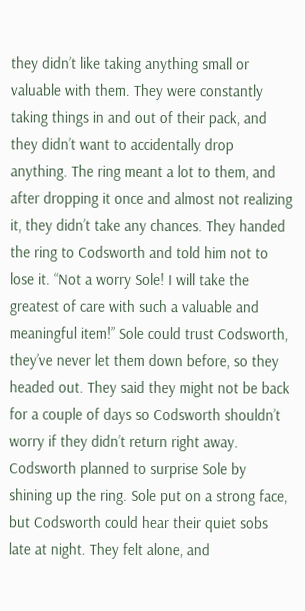they didn’t like taking anything small or valuable with them. They were constantly taking things in and out of their pack, and they didn’t want to accidentally drop anything. The ring meant a lot to them, and after dropping it once and almost not realizing it, they didn’t take any chances. They handed the ring to Codsworth and told him not to lose it. “Not a worry Sole! I will take the greatest of care with such a valuable and meaningful item!” Sole could trust Codsworth, they’ve never let them down before, so they headed out. They said they might not be back for a couple of days so Codsworth shouldn’t worry if they didn’t return right away. Codsworth planned to surprise Sole by shining up the ring. Sole put on a strong face, but Codsworth could hear their quiet sobs late at night. They felt alone, and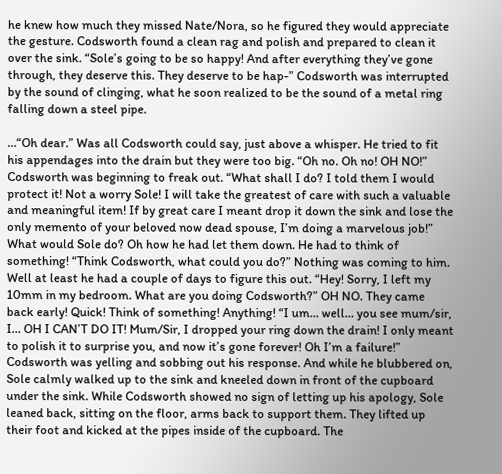he knew how much they missed Nate/Nora, so he figured they would appreciate the gesture. Codsworth found a clean rag and polish and prepared to clean it over the sink. “Sole’s going to be so happy! And after everything they’ve gone through, they deserve this. They deserve to be hap-” Codsworth was interrupted by the sound of clinging, what he soon realized to be the sound of a metal ring falling down a steel pipe.

…“Oh dear.” Was all Codsworth could say, just above a whisper. He tried to fit his appendages into the drain but they were too big. “Oh no. Oh no! OH NO!” Codsworth was beginning to freak out. “What shall I do? I told them I would protect it! Not a worry Sole! I will take the greatest of care with such a valuable and meaningful item! If by great care I meant drop it down the sink and lose the only memento of your beloved now dead spouse, I’m doing a marvelous job!” What would Sole do? Oh how he had let them down. He had to think of something! “Think Codsworth, what could you do?” Nothing was coming to him. Well at least he had a couple of days to figure this out. “Hey! Sorry, I left my 10mm in my bedroom. What are you doing Codsworth?” OH NO. They came back early! Quick! Think of something! Anything! “I um… well… you see mum/sir, I… OH I CAN’T DO IT! Mum/Sir, I dropped your ring down the drain! I only meant to polish it to surprise you, and now it’s gone forever! Oh I’m a failure!” Codsworth was yelling and sobbing out his response. And while he blubbered on, Sole calmly walked up to the sink and kneeled down in front of the cupboard under the sink. While Codsworth showed no sign of letting up his apology, Sole leaned back, sitting on the floor, arms back to support them. They lifted up their foot and kicked at the pipes inside of the cupboard. The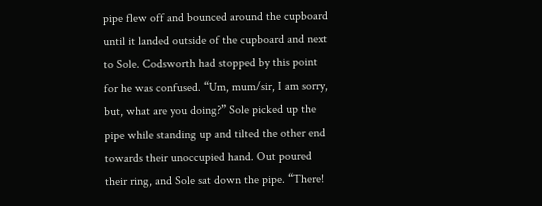pipe flew off and bounced around the cupboard until it landed outside of the cupboard and next to Sole. Codsworth had stopped by this point for he was confused. “Um, mum/sir, I am sorry, but, what are you doing?” Sole picked up the pipe while standing up and tilted the other end towards their unoccupied hand. Out poured their ring, and Sole sat down the pipe. “There!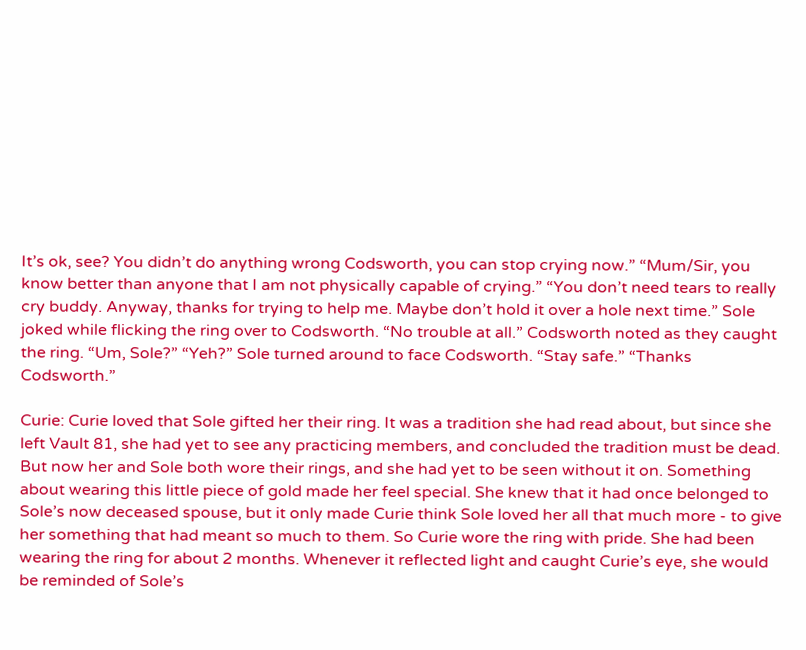It’s ok, see? You didn’t do anything wrong Codsworth, you can stop crying now.” “Mum/Sir, you know better than anyone that I am not physically capable of crying.” “You don’t need tears to really cry buddy. Anyway, thanks for trying to help me. Maybe don’t hold it over a hole next time.” Sole joked while flicking the ring over to Codsworth. “No trouble at all.” Codsworth noted as they caught the ring. “Um, Sole?” “Yeh?” Sole turned around to face Codsworth. “Stay safe.” “Thanks Codsworth.”

Curie: Curie loved that Sole gifted her their ring. It was a tradition she had read about, but since she left Vault 81, she had yet to see any practicing members, and concluded the tradition must be dead. But now her and Sole both wore their rings, and she had yet to be seen without it on. Something about wearing this little piece of gold made her feel special. She knew that it had once belonged to Sole’s now deceased spouse, but it only made Curie think Sole loved her all that much more - to give her something that had meant so much to them. So Curie wore the ring with pride. She had been wearing the ring for about 2 months. Whenever it reflected light and caught Curie’s eye, she would be reminded of Sole’s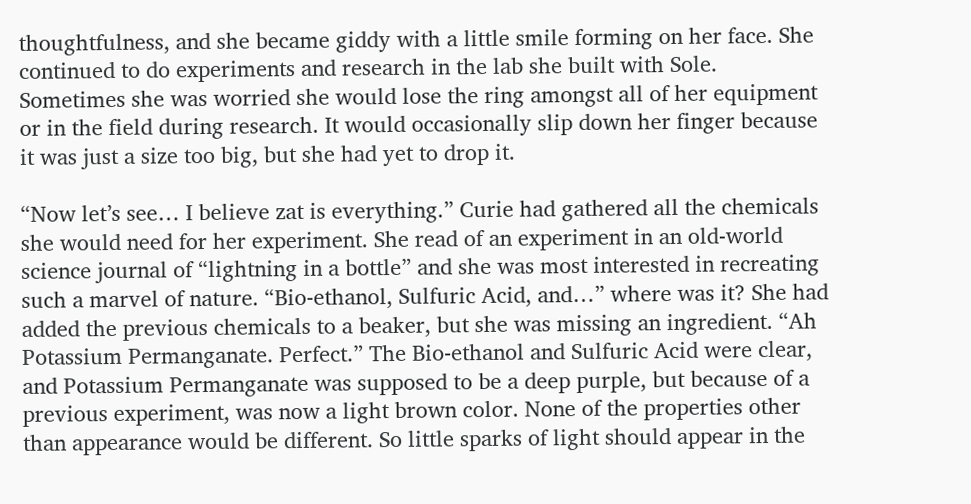thoughtfulness, and she became giddy with a little smile forming on her face. She continued to do experiments and research in the lab she built with Sole. Sometimes she was worried she would lose the ring amongst all of her equipment or in the field during research. It would occasionally slip down her finger because it was just a size too big, but she had yet to drop it.

“Now let’s see… I believe zat is everything.” Curie had gathered all the chemicals she would need for her experiment. She read of an experiment in an old-world science journal of “lightning in a bottle” and she was most interested in recreating such a marvel of nature. “Bio-ethanol, Sulfuric Acid, and…” where was it? She had added the previous chemicals to a beaker, but she was missing an ingredient. “Ah Potassium Permanganate. Perfect.” The Bio-ethanol and Sulfuric Acid were clear, and Potassium Permanganate was supposed to be a deep purple, but because of a previous experiment, was now a light brown color. None of the properties other than appearance would be different. So little sparks of light should appear in the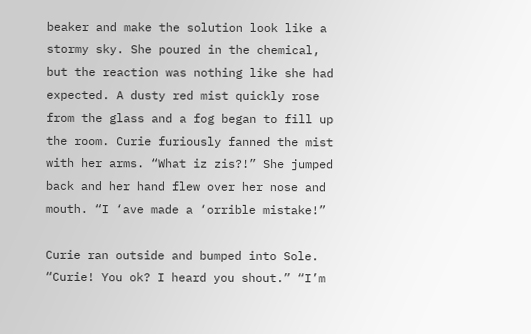beaker and make the solution look like a stormy sky. She poured in the chemical, but the reaction was nothing like she had expected. A dusty red mist quickly rose from the glass and a fog began to fill up the room. Curie furiously fanned the mist with her arms. “What iz zis?!” She jumped back and her hand flew over her nose and mouth. “I ‘ave made a ‘orrible mistake!”

Curie ran outside and bumped into Sole. “Curie! You ok? I heard you shout.” “I’m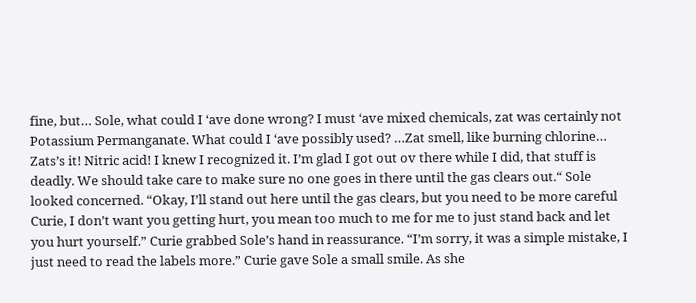fine, but… Sole, what could I ‘ave done wrong? I must ‘ave mixed chemicals, zat was certainly not Potassium Permanganate. What could I ‘ave possibly used? …Zat smell, like burning chlorine… Zats’s it! Nitric acid! I knew I recognized it. I’m glad I got out ov there while I did, that stuff is deadly. We should take care to make sure no one goes in there until the gas clears out.“ Sole looked concerned. “Okay, I’ll stand out here until the gas clears, but you need to be more careful Curie, I don’t want you getting hurt, you mean too much to me for me to just stand back and let you hurt yourself.” Curie grabbed Sole’s hand in reassurance. “I’m sorry, it was a simple mistake, I just need to read the labels more.” Curie gave Sole a small smile. As she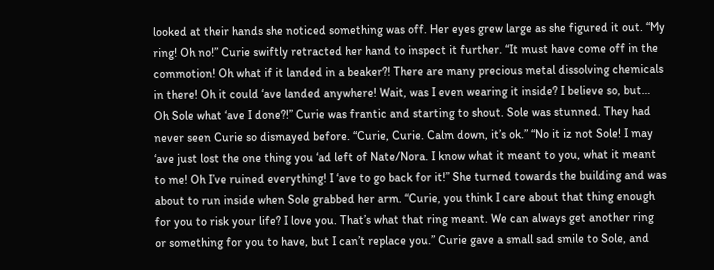looked at their hands she noticed something was off. Her eyes grew large as she figured it out. “My ring! Oh no!” Curie swiftly retracted her hand to inspect it further. “It must have come off in the commotion! Oh what if it landed in a beaker?! There are many precious metal dissolving chemicals in there! Oh it could ‘ave landed anywhere! Wait, was I even wearing it inside? I believe so, but… Oh Sole what ‘ave I done?!” Curie was frantic and starting to shout. Sole was stunned. They had never seen Curie so dismayed before. “Curie, Curie. Calm down, it’s ok.” “No it iz not Sole! I may ‘ave just lost the one thing you ‘ad left of Nate/Nora. I know what it meant to you, what it meant to me! Oh I’ve ruined everything! I ‘ave to go back for it!” She turned towards the building and was about to run inside when Sole grabbed her arm. “Curie, you think I care about that thing enough for you to risk your life? I love you. That’s what that ring meant. We can always get another ring or something for you to have, but I can’t replace you.” Curie gave a small sad smile to Sole, and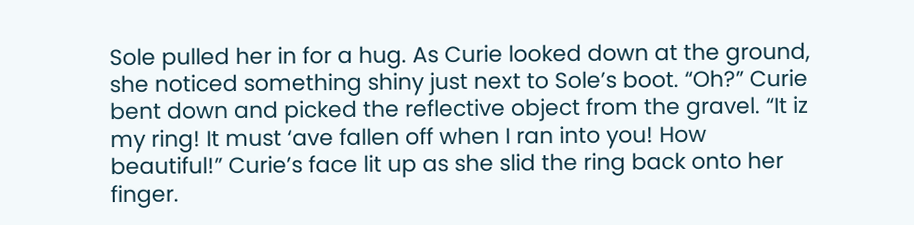Sole pulled her in for a hug. As Curie looked down at the ground, she noticed something shiny just next to Sole’s boot. “Oh?” Curie bent down and picked the reflective object from the gravel. “It iz my ring! It must ‘ave fallen off when I ran into you! How beautiful!” Curie’s face lit up as she slid the ring back onto her finger.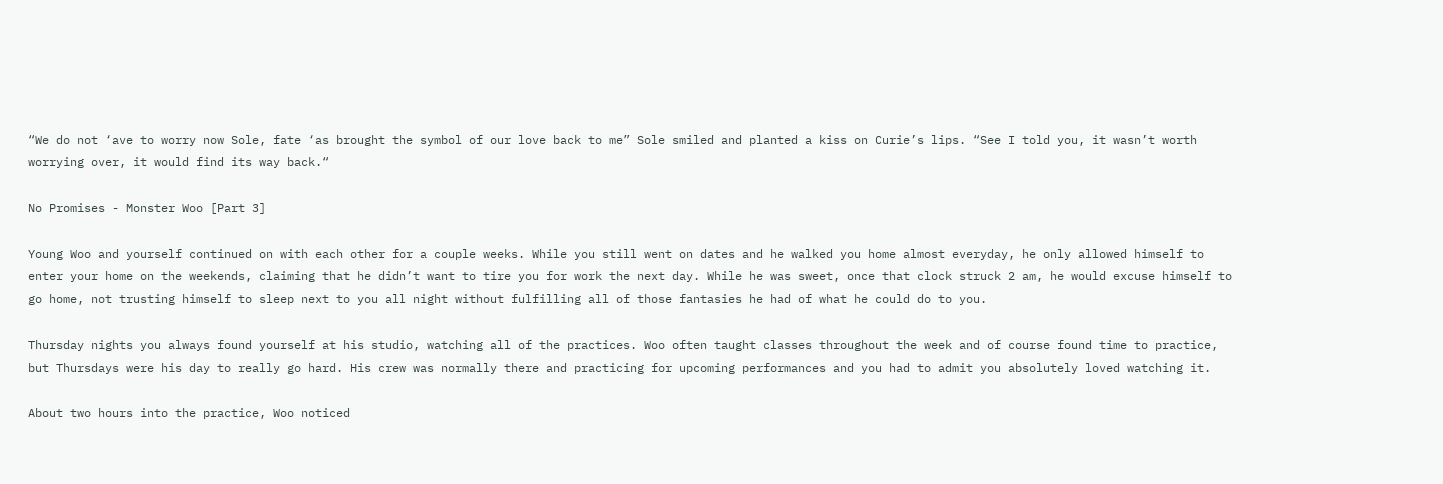“We do not ‘ave to worry now Sole, fate ‘as brought the symbol of our love back to me” Sole smiled and planted a kiss on Curie’s lips. “See I told you, it wasn’t worth worrying over, it would find its way back.“

No Promises - Monster Woo [Part 3]

Young Woo and yourself continued on with each other for a couple weeks. While you still went on dates and he walked you home almost everyday, he only allowed himself to enter your home on the weekends, claiming that he didn’t want to tire you for work the next day. While he was sweet, once that clock struck 2 am, he would excuse himself to go home, not trusting himself to sleep next to you all night without fulfilling all of those fantasies he had of what he could do to you.

Thursday nights you always found yourself at his studio, watching all of the practices. Woo often taught classes throughout the week and of course found time to practice, but Thursdays were his day to really go hard. His crew was normally there and practicing for upcoming performances and you had to admit you absolutely loved watching it.

About two hours into the practice, Woo noticed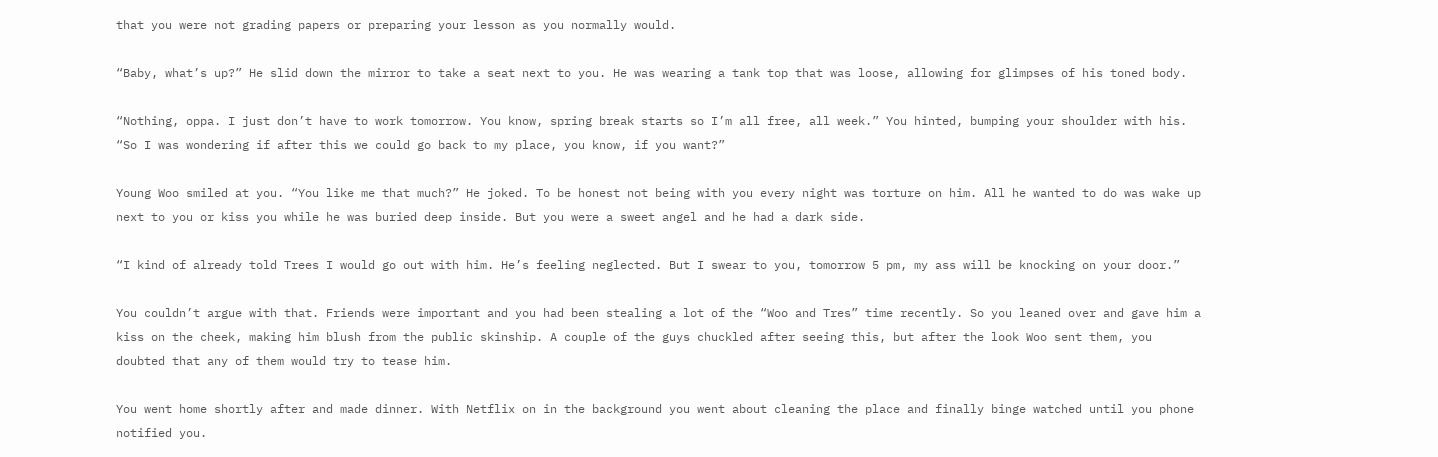that you were not grading papers or preparing your lesson as you normally would.

“Baby, what’s up?” He slid down the mirror to take a seat next to you. He was wearing a tank top that was loose, allowing for glimpses of his toned body.

“Nothing, oppa. I just don’t have to work tomorrow. You know, spring break starts so I’m all free, all week.” You hinted, bumping your shoulder with his. “So I was wondering if after this we could go back to my place, you know, if you want?”

Young Woo smiled at you. “You like me that much?” He joked. To be honest not being with you every night was torture on him. All he wanted to do was wake up next to you or kiss you while he was buried deep inside. But you were a sweet angel and he had a dark side.

“I kind of already told Trees I would go out with him. He’s feeling neglected. But I swear to you, tomorrow 5 pm, my ass will be knocking on your door.”

You couldn’t argue with that. Friends were important and you had been stealing a lot of the “Woo and Tres” time recently. So you leaned over and gave him a kiss on the cheek, making him blush from the public skinship. A couple of the guys chuckled after seeing this, but after the look Woo sent them, you doubted that any of them would try to tease him.

You went home shortly after and made dinner. With Netflix on in the background you went about cleaning the place and finally binge watched until you phone notified you.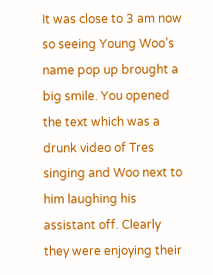It was close to 3 am now so seeing Young Woo’s name pop up brought a big smile. You opened the text which was a drunk video of Tres singing and Woo next to him laughing his assistant off. Clearly they were enjoying their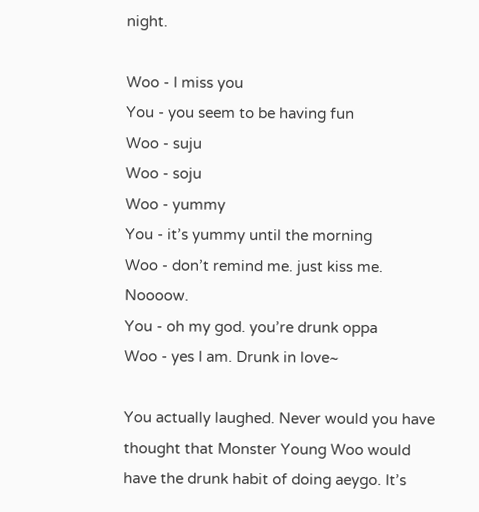night.

Woo - I miss you
You - you seem to be having fun
Woo - suju
Woo - soju
Woo - yummy
You - it’s yummy until the morning
Woo - don’t remind me. just kiss me. Noooow.
You - oh my god. you’re drunk oppa
Woo - yes I am. Drunk in love~

You actually laughed. Never would you have thought that Monster Young Woo would have the drunk habit of doing aeygo. It’s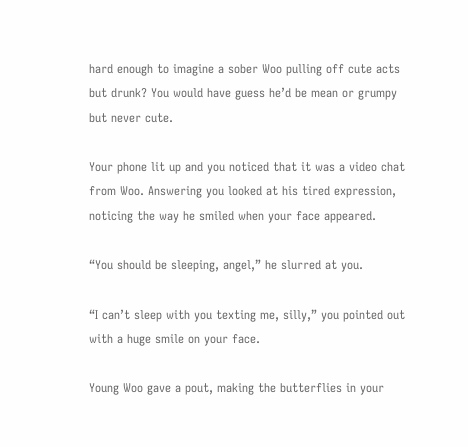hard enough to imagine a sober Woo pulling off cute acts but drunk? You would have guess he’d be mean or grumpy but never cute.

Your phone lit up and you noticed that it was a video chat from Woo. Answering you looked at his tired expression, noticing the way he smiled when your face appeared.

“You should be sleeping, angel,” he slurred at you.

“I can’t sleep with you texting me, silly,” you pointed out with a huge smile on your face.

Young Woo gave a pout, making the butterflies in your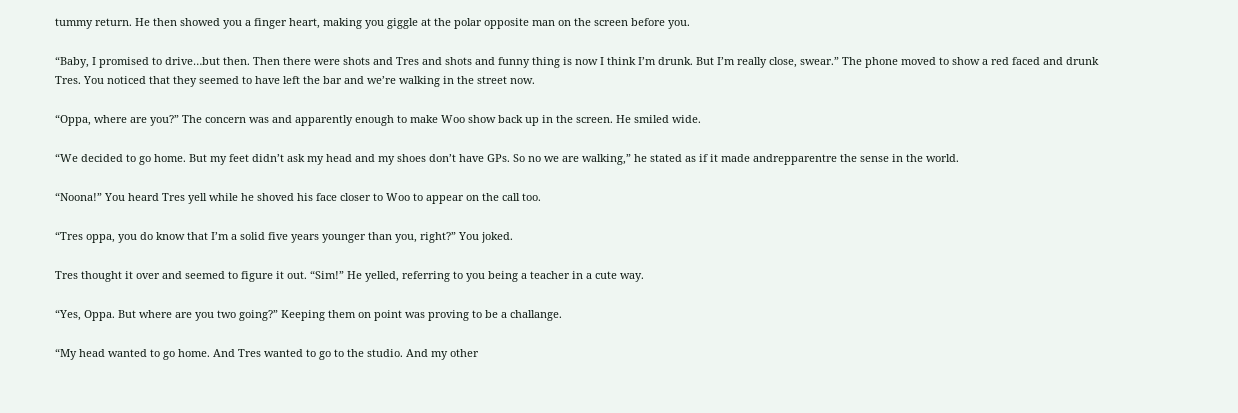tummy return. He then showed you a finger heart, making you giggle at the polar opposite man on the screen before you.

“Baby, I promised to drive…but then. Then there were shots and Tres and shots and funny thing is now I think I’m drunk. But I’m really close, swear.” The phone moved to show a red faced and drunk Tres. You noticed that they seemed to have left the bar and we’re walking in the street now.

“Oppa, where are you?” The concern was and apparently enough to make Woo show back up in the screen. He smiled wide.

“We decided to go home. But my feet didn’t ask my head and my shoes don’t have GPs. So no we are walking,” he stated as if it made andrepparentre the sense in the world.

“Noona!” You heard Tres yell while he shoved his face closer to Woo to appear on the call too.

“Tres oppa, you do know that I’m a solid five years younger than you, right?” You joked.

Tres thought it over and seemed to figure it out. “Sim!” He yelled, referring to you being a teacher in a cute way.

“Yes, Oppa. But where are you two going?” Keeping them on point was proving to be a challange.

“My head wanted to go home. And Tres wanted to go to the studio. And my other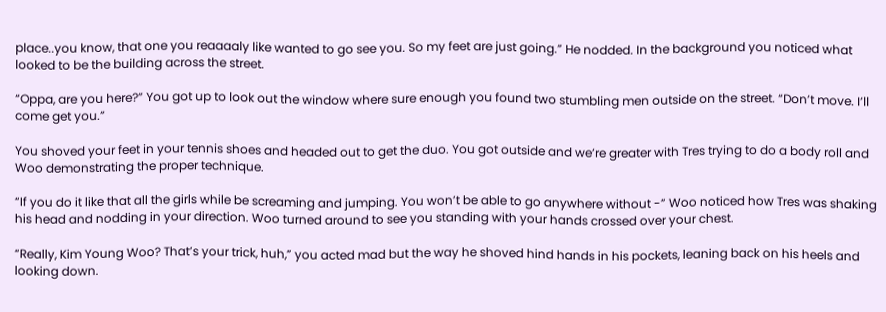place..you know, that one you reaaaaly like wanted to go see you. So my feet are just going.” He nodded. In the background you noticed what looked to be the building across the street.

“Oppa, are you here?” You got up to look out the window where sure enough you found two stumbling men outside on the street. “Don’t move. I’ll come get you.”

You shoved your feet in your tennis shoes and headed out to get the duo. You got outside and we’re greater with Tres trying to do a body roll and Woo demonstrating the proper technique.

“If you do it like that all the girls while be screaming and jumping. You won’t be able to go anywhere without -” Woo noticed how Tres was shaking his head and nodding in your direction. Woo turned around to see you standing with your hands crossed over your chest.

“Really, Kim Young Woo? That’s your trick, huh,” you acted mad but the way he shoved hind hands in his pockets, leaning back on his heels and looking down.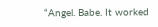“Angel. Babe. It worked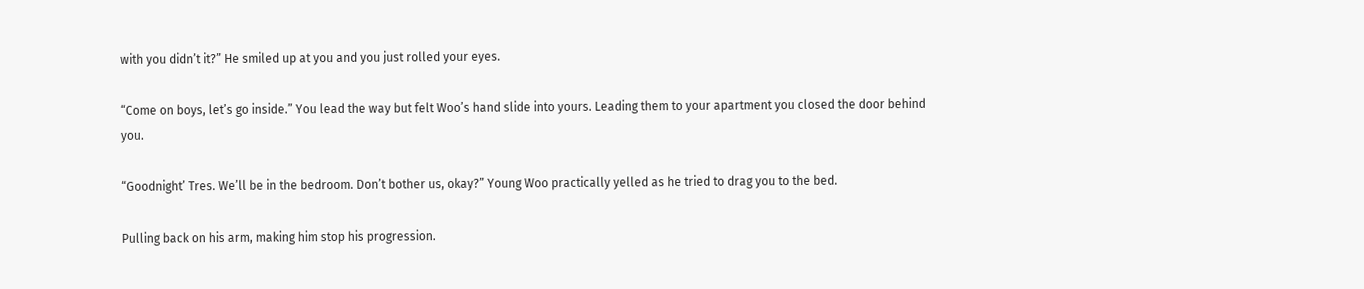with you didn’t it?” He smiled up at you and you just rolled your eyes.

“Come on boys, let’s go inside.” You lead the way but felt Woo’s hand slide into yours. Leading them to your apartment you closed the door behind you.

“Goodnight’ Tres. We’ll be in the bedroom. Don’t bother us, okay?” Young Woo practically yelled as he tried to drag you to the bed.

Pulling back on his arm, making him stop his progression.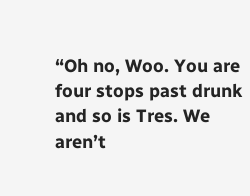“Oh no, Woo. You are four stops past drunk and so is Tres. We aren’t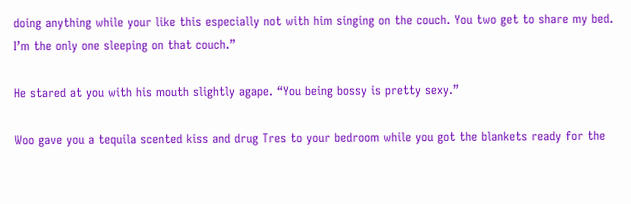doing anything while your like this especially not with him singing on the couch. You two get to share my bed. I’m the only one sleeping on that couch.”

He stared at you with his mouth slightly agape. “You being bossy is pretty sexy.”

Woo gave you a tequila scented kiss and drug Tres to your bedroom while you got the blankets ready for the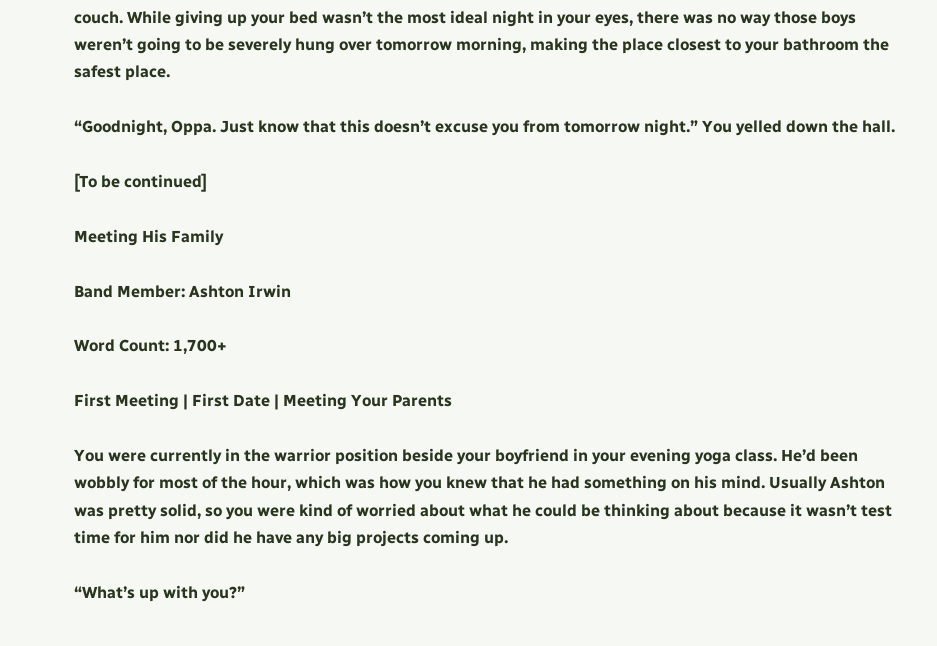couch. While giving up your bed wasn’t the most ideal night in your eyes, there was no way those boys weren’t going to be severely hung over tomorrow morning, making the place closest to your bathroom the safest place.

“Goodnight, Oppa. Just know that this doesn’t excuse you from tomorrow night.” You yelled down the hall.

[To be continued]

Meeting His Family

Band Member: Ashton Irwin

Word Count: 1,700+

First Meeting | First Date | Meeting Your Parents

You were currently in the warrior position beside your boyfriend in your evening yoga class. He’d been wobbly for most of the hour, which was how you knew that he had something on his mind. Usually Ashton was pretty solid, so you were kind of worried about what he could be thinking about because it wasn’t test time for him nor did he have any big projects coming up.

“What’s up with you?”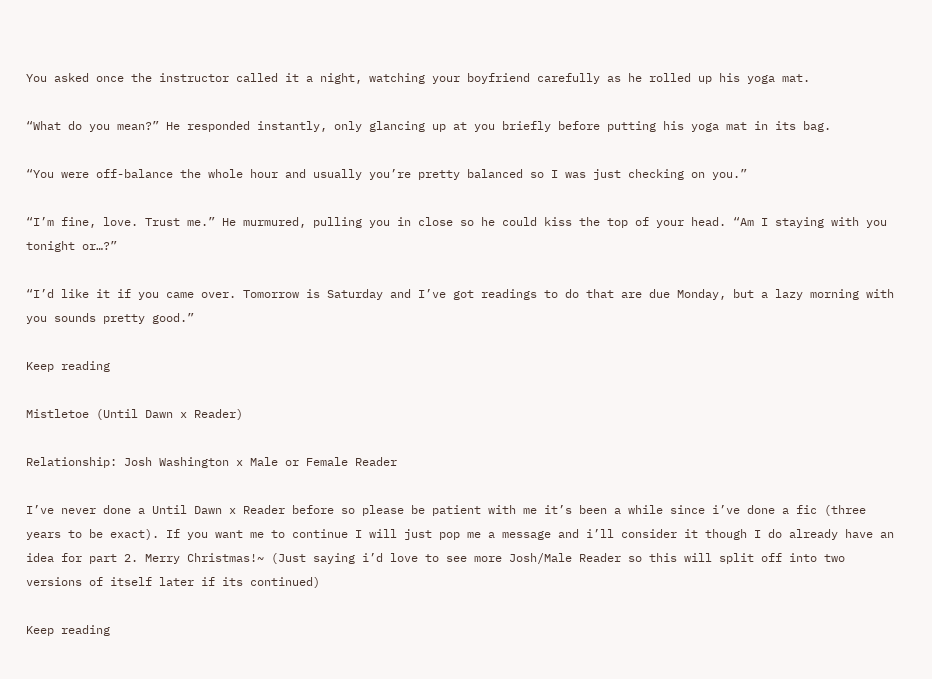You asked once the instructor called it a night, watching your boyfriend carefully as he rolled up his yoga mat.

“What do you mean?” He responded instantly, only glancing up at you briefly before putting his yoga mat in its bag.

“You were off-balance the whole hour and usually you’re pretty balanced so I was just checking on you.”

“I’m fine, love. Trust me.” He murmured, pulling you in close so he could kiss the top of your head. “Am I staying with you tonight or…?”

“I’d like it if you came over. Tomorrow is Saturday and I’ve got readings to do that are due Monday, but a lazy morning with you sounds pretty good.”

Keep reading

Mistletoe (Until Dawn x Reader)

Relationship: Josh Washington x Male or Female Reader

I’ve never done a Until Dawn x Reader before so please be patient with me it’s been a while since i’ve done a fic (three years to be exact). If you want me to continue I will just pop me a message and i’ll consider it though I do already have an idea for part 2. Merry Christmas!~ (Just saying i’d love to see more Josh/Male Reader so this will split off into two versions of itself later if its continued)

Keep reading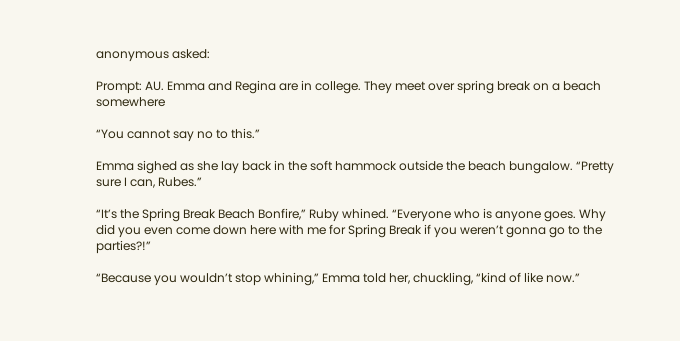anonymous asked:

Prompt: AU. Emma and Regina are in college. They meet over spring break on a beach somewhere

“You cannot say no to this.”

Emma sighed as she lay back in the soft hammock outside the beach bungalow. “Pretty sure I can, Rubes.”

“It’s the Spring Break Beach Bonfire,” Ruby whined. “Everyone who is anyone goes. Why did you even come down here with me for Spring Break if you weren’t gonna go to the parties?!”

“Because you wouldn’t stop whining,” Emma told her, chuckling, “kind of like now.”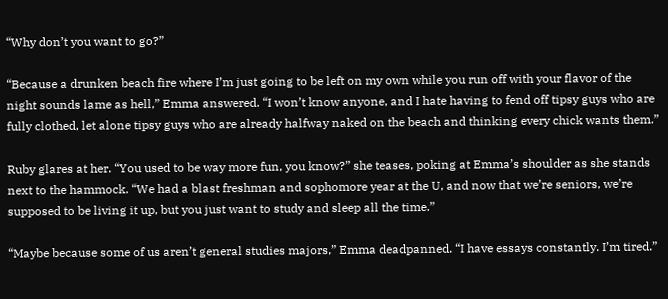“Why don’t you want to go?”

“Because a drunken beach fire where I’m just going to be left on my own while you run off with your flavor of the night sounds lame as hell,” Emma answered. “I won’t know anyone, and I hate having to fend off tipsy guys who are fully clothed, let alone tipsy guys who are already halfway naked on the beach and thinking every chick wants them.”

Ruby glares at her. “You used to be way more fun, you know?” she teases, poking at Emma’s shoulder as she stands next to the hammock. “We had a blast freshman and sophomore year at the U, and now that we’re seniors, we’re supposed to be living it up, but you just want to study and sleep all the time.”

“Maybe because some of us aren’t general studies majors,” Emma deadpanned. “I have essays constantly. I’m tired.”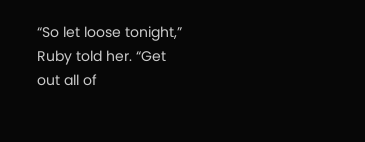“So let loose tonight,” Ruby told her. “Get out all of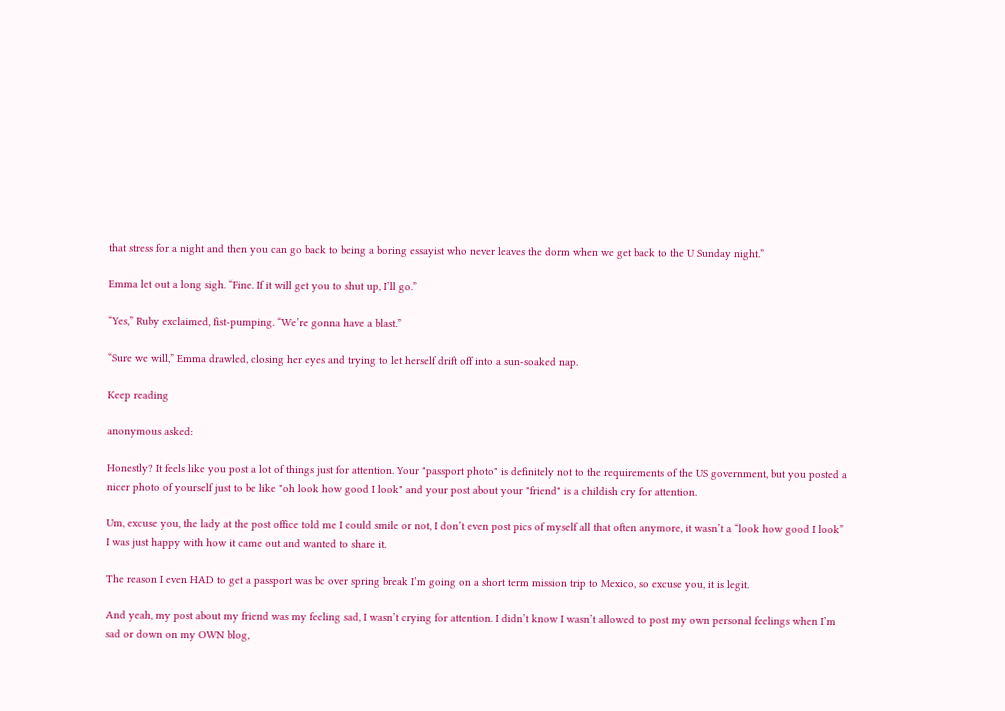that stress for a night and then you can go back to being a boring essayist who never leaves the dorm when we get back to the U Sunday night.”

Emma let out a long sigh. “Fine. If it will get you to shut up, I’ll go.”

“Yes,” Ruby exclaimed, fist-pumping. “We’re gonna have a blast.”

“Sure we will,” Emma drawled, closing her eyes and trying to let herself drift off into a sun-soaked nap.

Keep reading

anonymous asked:

Honestly? It feels like you post a lot of things just for attention. Your "passport photo" is definitely not to the requirements of the US government, but you posted a nicer photo of yourself just to be like "oh look how good I look" and your post about your "friend" is a childish cry for attention.

Um, excuse you, the lady at the post office told me I could smile or not, I don’t even post pics of myself all that often anymore, it wasn’t a “look how good I look” I was just happy with how it came out and wanted to share it.

The reason I even HAD to get a passport was bc over spring break I’m going on a short term mission trip to Mexico, so excuse you, it is legit.

And yeah, my post about my friend was my feeling sad, I wasn’t crying for attention. I didn’t know I wasn’t allowed to post my own personal feelings when I’m sad or down on my OWN blog,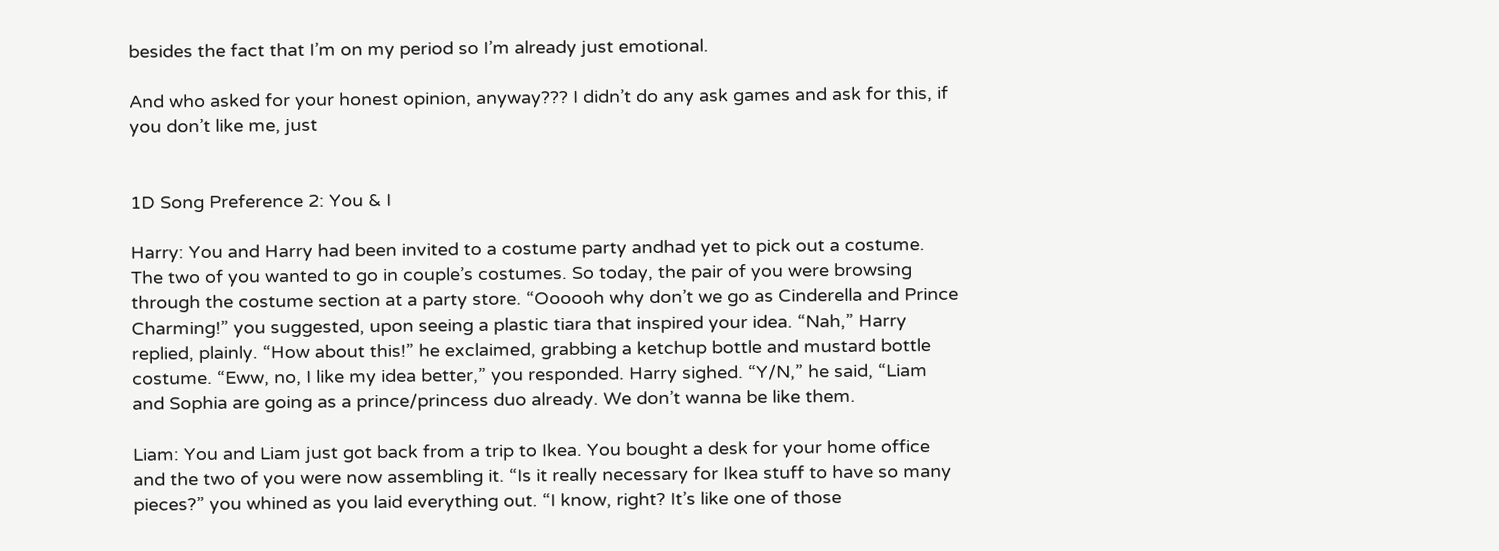besides the fact that I’m on my period so I’m already just emotional.

And who asked for your honest opinion, anyway??? I didn’t do any ask games and ask for this, if you don’t like me, just


1D Song Preference 2: You & I

Harry: You and Harry had been invited to a costume party andhad yet to pick out a costume. The two of you wanted to go in couple’s costumes. So today, the pair of you were browsing through the costume section at a party store. “Oooooh why don’t we go as Cinderella and Prince Charming!” you suggested, upon seeing a plastic tiara that inspired your idea. “Nah,” Harry replied, plainly. “How about this!” he exclaimed, grabbing a ketchup bottle and mustard bottle costume. “Eww, no, I like my idea better,” you responded. Harry sighed. “Y/N,” he said, “Liam and Sophia are going as a prince/princess duo already. We don’t wanna be like them.

Liam: You and Liam just got back from a trip to Ikea. You bought a desk for your home office and the two of you were now assembling it. “Is it really necessary for Ikea stuff to have so many pieces?” you whined as you laid everything out. “I know, right? It’s like one of those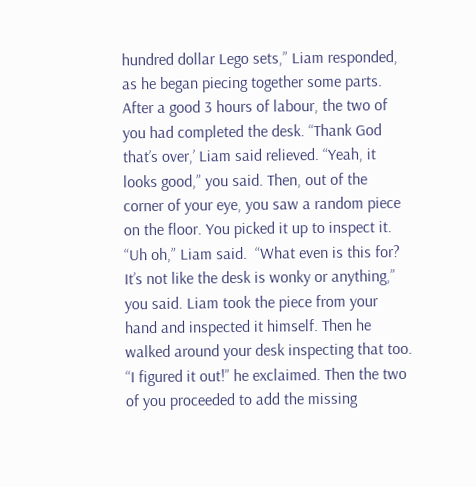hundred dollar Lego sets,” Liam responded, as he began piecing together some parts. After a good 3 hours of labour, the two of you had completed the desk. “Thank God that’s over,’ Liam said relieved. “Yeah, it looks good,” you said. Then, out of the corner of your eye, you saw a random piece on the floor. You picked it up to inspect it. “Uh oh,” Liam said.  “What even is this for? It’s not like the desk is wonky or anything,” you said. Liam took the piece from your hand and inspected it himself. Then he walked around your desk inspecting that too. “I figured it out!” he exclaimed. Then the two of you proceeded to add the missing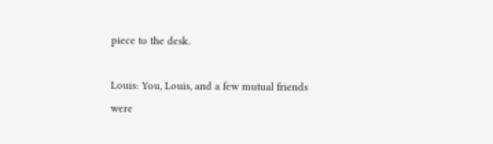piece to the desk.

Louis: You, Louis, and a few mutual friends were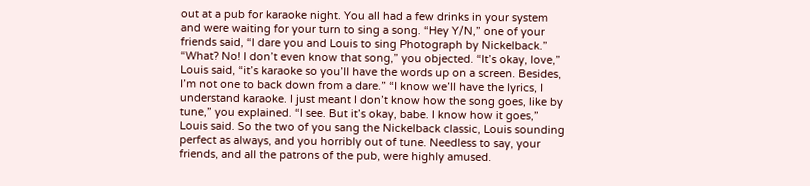out at a pub for karaoke night. You all had a few drinks in your system  and were waiting for your turn to sing a song. “Hey Y/N,” one of your friends said, “I dare you and Louis to sing Photograph by Nickelback.” “What? No! I don’t even know that song,” you objected. “It’s okay, love,” Louis said, “it’s karaoke so you’ll have the words up on a screen. Besides, I’m not one to back down from a dare.” “I know we’ll have the lyrics, I understand karaoke. I just meant I don’t know how the song goes, like by tune,” you explained. “I see. But it’s okay, babe. I know how it goes,” Louis said. So the two of you sang the Nickelback classic, Louis sounding perfect as always, and you horribly out of tune. Needless to say, your friends, and all the patrons of the pub, were highly amused.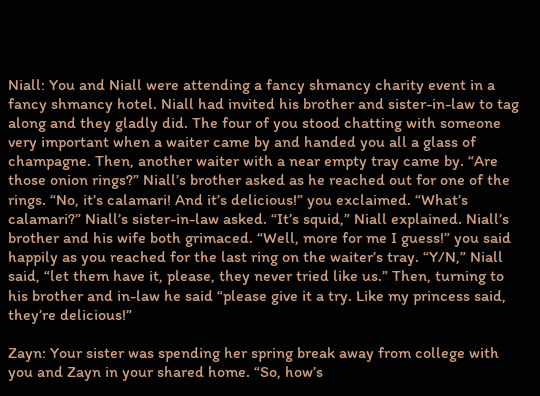Niall: You and Niall were attending a fancy shmancy charity event in a fancy shmancy hotel. Niall had invited his brother and sister-in-law to tag along and they gladly did. The four of you stood chatting with someone very important when a waiter came by and handed you all a glass of champagne. Then, another waiter with a near empty tray came by. “Are those onion rings?” Niall’s brother asked as he reached out for one of the rings. “No, it’s calamari! And it’s delicious!” you exclaimed. “What’s calamari?” Niall’s sister-in-law asked. “It’s squid,” Niall explained. Niall’s brother and his wife both grimaced. “Well, more for me I guess!” you said happily as you reached for the last ring on the waiter’s tray. “Y/N,” Niall said, “let them have it, please, they never tried like us.” Then, turning to his brother and in-law he said “please give it a try. Like my princess said, they’re delicious!”

Zayn: Your sister was spending her spring break away from college with you and Zayn in your shared home. “So, how’s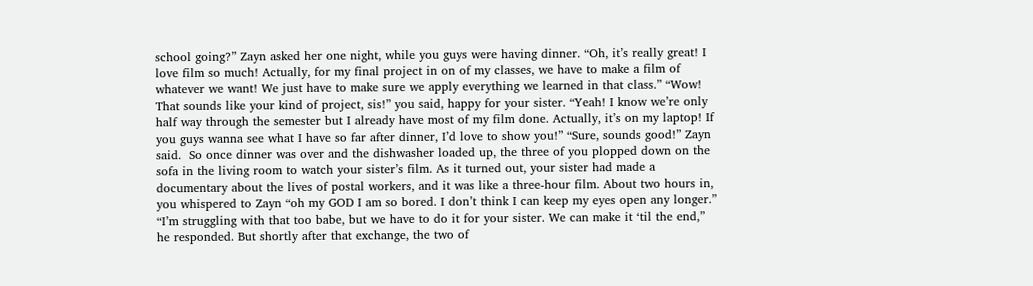school going?” Zayn asked her one night, while you guys were having dinner. “Oh, it’s really great! I love film so much! Actually, for my final project in on of my classes, we have to make a film of whatever we want! We just have to make sure we apply everything we learned in that class.” “Wow! That sounds like your kind of project, sis!” you said, happy for your sister. “Yeah! I know we’re only half way through the semester but I already have most of my film done. Actually, it’s on my laptop! If you guys wanna see what I have so far after dinner, I’d love to show you!” “Sure, sounds good!” Zayn said.  So once dinner was over and the dishwasher loaded up, the three of you plopped down on the sofa in the living room to watch your sister’s film. As it turned out, your sister had made a documentary about the lives of postal workers, and it was like a three-hour film. About two hours in, you whispered to Zayn “oh my GOD I am so bored. I don’t think I can keep my eyes open any longer.” “I’m struggling with that too babe, but we have to do it for your sister. We can make it ‘til the end,” he responded. But shortly after that exchange, the two of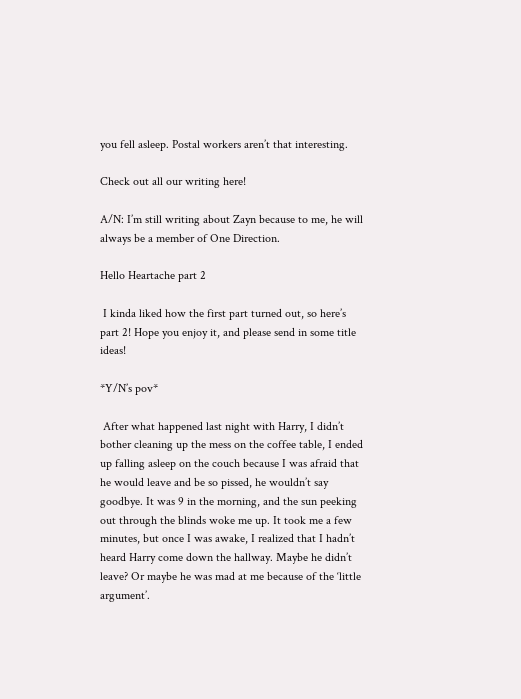you fell asleep. Postal workers aren’t that interesting.

Check out all our writing here!

A/N: I’m still writing about Zayn because to me, he will always be a member of One Direction.

Hello Heartache part 2

 I kinda liked how the first part turned out, so here’s part 2! Hope you enjoy it, and please send in some title ideas!

*Y/N’s pov*

 After what happened last night with Harry, I didn’t bother cleaning up the mess on the coffee table, I ended up falling asleep on the couch because I was afraid that he would leave and be so pissed, he wouldn’t say goodbye. It was 9 in the morning, and the sun peeking out through the blinds woke me up. It took me a few minutes, but once I was awake, I realized that I hadn’t heard Harry come down the hallway. Maybe he didn’t leave? Or maybe he was mad at me because of the ‘little argument’.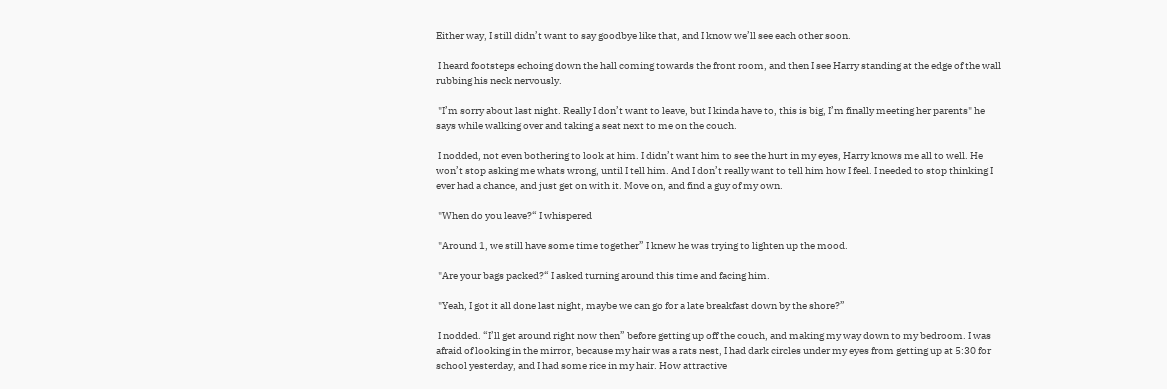Either way, I still didn’t want to say goodbye like that, and I know we’ll see each other soon.

 I heard footsteps echoing down the hall coming towards the front room, and then I see Harry standing at the edge of the wall rubbing his neck nervously.

 "I’m sorry about last night. Really I don’t want to leave, but I kinda have to, this is big, I’m finally meeting her parents" he says while walking over and taking a seat next to me on the couch.

 I nodded, not even bothering to look at him. I didn’t want him to see the hurt in my eyes, Harry knows me all to well. He won’t stop asking me whats wrong, until I tell him. And I don’t really want to tell him how I feel. I needed to stop thinking I ever had a chance, and just get on with it. Move on, and find a guy of my own.

 "When do you leave?“ I whispered

 "Around 1, we still have some time together” I knew he was trying to lighten up the mood.

 "Are your bags packed?“ I asked turning around this time and facing him.

 "Yeah, I got it all done last night, maybe we can go for a late breakfast down by the shore?”

 I nodded. “I’ll get around right now then” before getting up off the couch, and making my way down to my bedroom. I was afraid of looking in the mirror, because my hair was a rats nest, I had dark circles under my eyes from getting up at 5:30 for school yesterday, and I had some rice in my hair. How attractive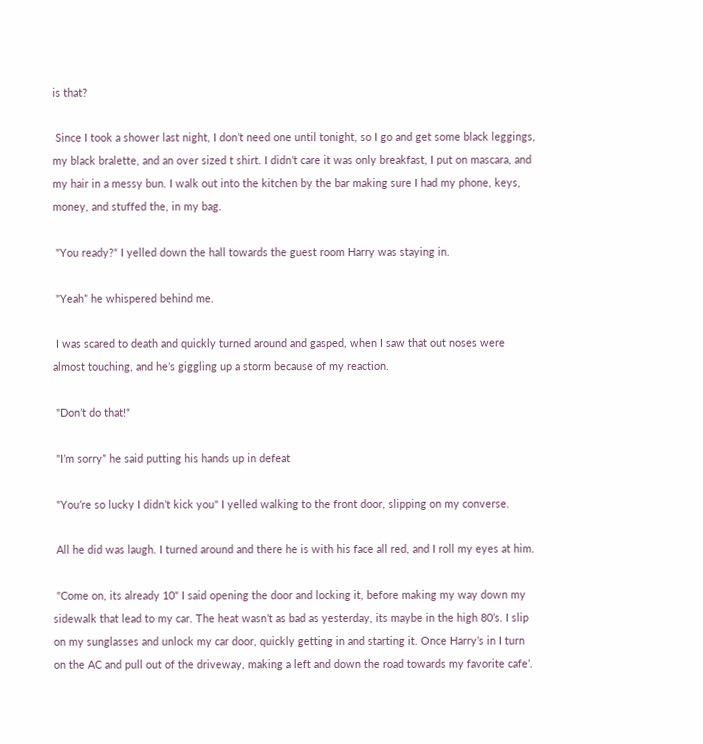is that?

 Since I took a shower last night, I don’t need one until tonight, so I go and get some black leggings, my black bralette, and an over sized t shirt. I didn’t care it was only breakfast, I put on mascara, and my hair in a messy bun. I walk out into the kitchen by the bar making sure I had my phone, keys, money, and stuffed the, in my bag.

 "You ready?“ I yelled down the hall towards the guest room Harry was staying in.

 "Yeah” he whispered behind me.

 I was scared to death and quickly turned around and gasped, when I saw that out noses were almost touching, and he’s giggling up a storm because of my reaction.

 "Don’t do that!“

 "I’m sorry” he said putting his hands up in defeat

 "You’re so lucky I didn’t kick you" I yelled walking to the front door, slipping on my converse.

 All he did was laugh. I turned around and there he is with his face all red, and I roll my eyes at him.

 "Come on, its already 10" I said opening the door and locking it, before making my way down my sidewalk that lead to my car. The heat wasn’t as bad as yesterday, its maybe in the high 80’s. I slip on my sunglasses and unlock my car door, quickly getting in and starting it. Once Harry’s in I turn on the AC and pull out of the driveway, making a left and down the road towards my favorite cafe’.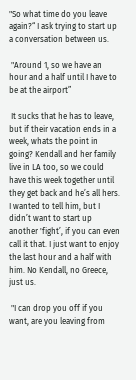"So what time do you leave again?“ I ask trying to start up a conversation between us.

 "Around 1, so we have an hour and a half until I have to be at the airport”

 It sucks that he has to leave, but if their vacation ends in a week, whats the point in going? Kendall and her family live in LA too, so we could have this week together until they get back and he’s all hers. I wanted to tell him, but I didn’t want to start up another 'fight’, if you can even call it that. I just want to enjoy the last hour and a half with him. No Kendall, no Greece, just us.

 "I can drop you off if you want, are you leaving from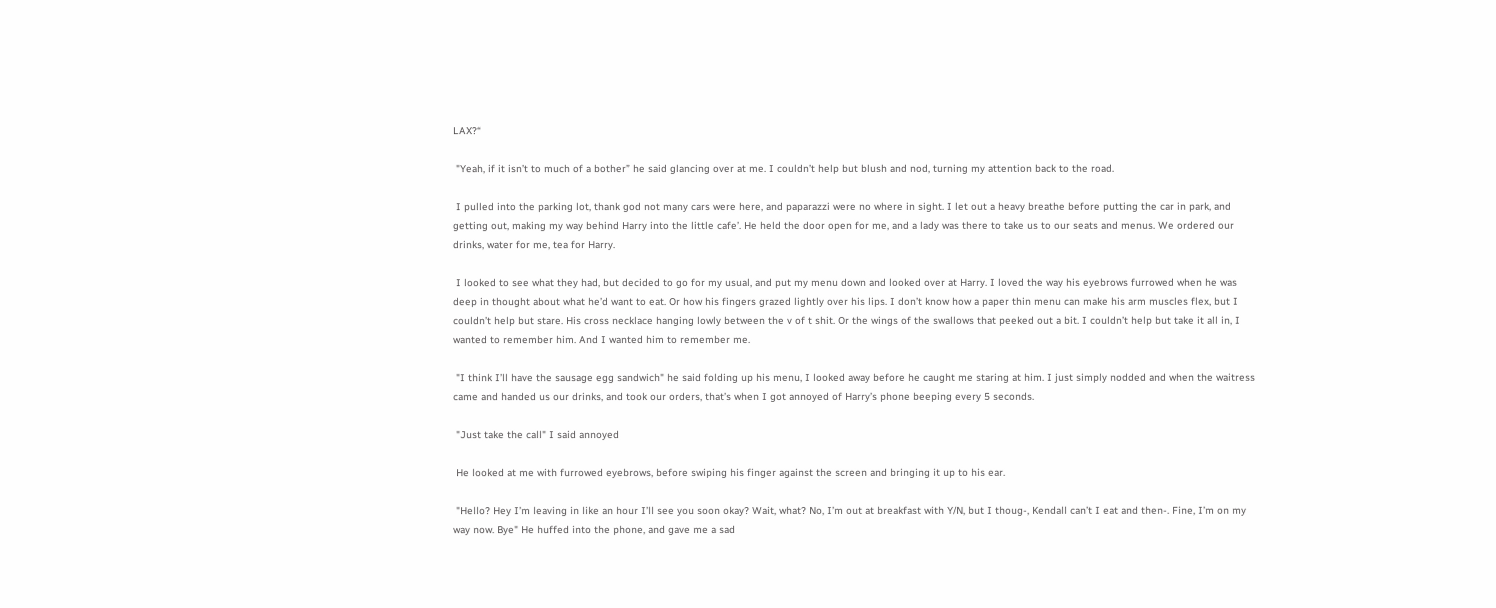LAX?“

 "Yeah, if it isn’t to much of a bother” he said glancing over at me. I couldn’t help but blush and nod, turning my attention back to the road.

 I pulled into the parking lot, thank god not many cars were here, and paparazzi were no where in sight. I let out a heavy breathe before putting the car in park, and getting out, making my way behind Harry into the little cafe’. He held the door open for me, and a lady was there to take us to our seats and menus. We ordered our drinks, water for me, tea for Harry.

 I looked to see what they had, but decided to go for my usual, and put my menu down and looked over at Harry. I loved the way his eyebrows furrowed when he was deep in thought about what he’d want to eat. Or how his fingers grazed lightly over his lips. I don’t know how a paper thin menu can make his arm muscles flex, but I couldn’t help but stare. His cross necklace hanging lowly between the v of t shit. Or the wings of the swallows that peeked out a bit. I couldn’t help but take it all in, I wanted to remember him. And I wanted him to remember me.

 "I think I’ll have the sausage egg sandwich" he said folding up his menu, I looked away before he caught me staring at him. I just simply nodded and when the waitress came and handed us our drinks, and took our orders, that’s when I got annoyed of Harry’s phone beeping every 5 seconds.

 "Just take the call" I said annoyed

 He looked at me with furrowed eyebrows, before swiping his finger against the screen and bringing it up to his ear.

 "Hello? Hey I’m leaving in like an hour I’ll see you soon okay? Wait, what? No, I’m out at breakfast with Y/N, but I thoug-, Kendall can’t I eat and then-. Fine, I’m on my way now. Bye" He huffed into the phone, and gave me a sad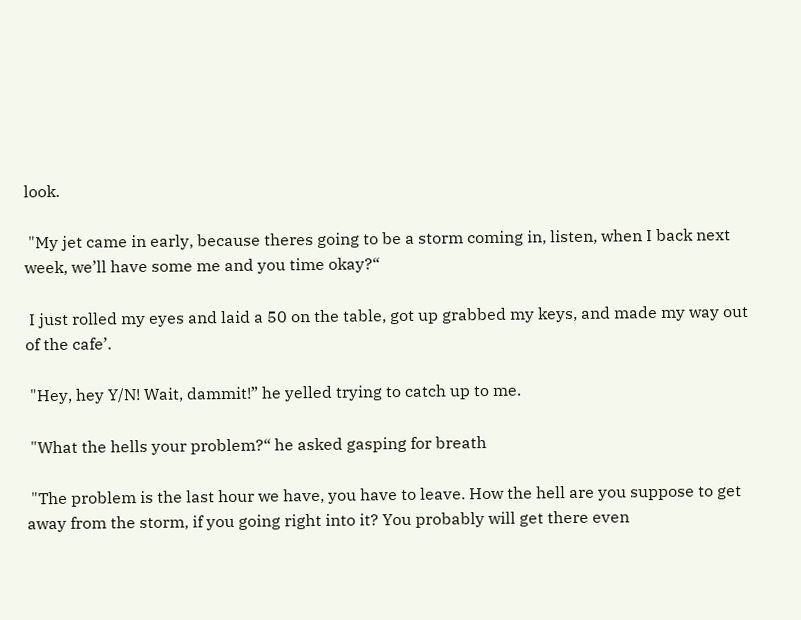look.

 "My jet came in early, because theres going to be a storm coming in, listen, when I back next week, we’ll have some me and you time okay?“

 I just rolled my eyes and laid a 50 on the table, got up grabbed my keys, and made my way out of the cafe’.

 "Hey, hey Y/N! Wait, dammit!” he yelled trying to catch up to me.

 "What the hells your problem?“ he asked gasping for breath

 "The problem is the last hour we have, you have to leave. How the hell are you suppose to get away from the storm, if you going right into it? You probably will get there even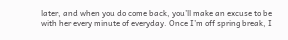later, and when you do come back, you’ll make an excuse to be with her every minute of everyday. Once I’m off spring break, I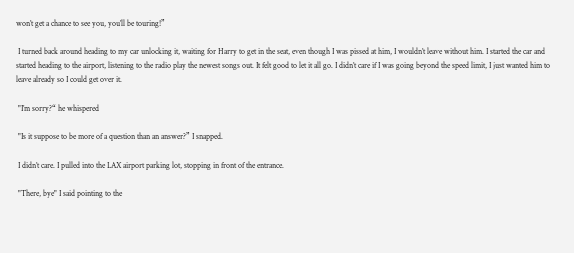won’t get a chance to see you, you’ll be touring!”

 I turned back around heading to my car unlocking it, waiting for Harry to get in the seat, even though I was pissed at him, I wouldn’t leave without him. I started the car and started heading to the airport, listening to the radio play the newest songs out. It felt good to let it all go. I didn’t care if I was going beyond the speed limit, I just wanted him to leave already so I could get over it.

 "I’m sorry?“ he whispered

 "Is it suppose to be more of a question than an answer?” I snapped.

 I didn’t care. I pulled into the LAX airport parking lot, stopping in front of the entrance.

 "There, bye" I said pointing to the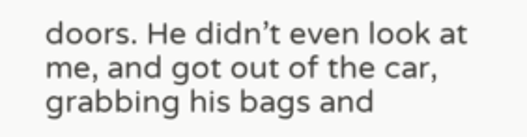doors. He didn’t even look at me, and got out of the car, grabbing his bags and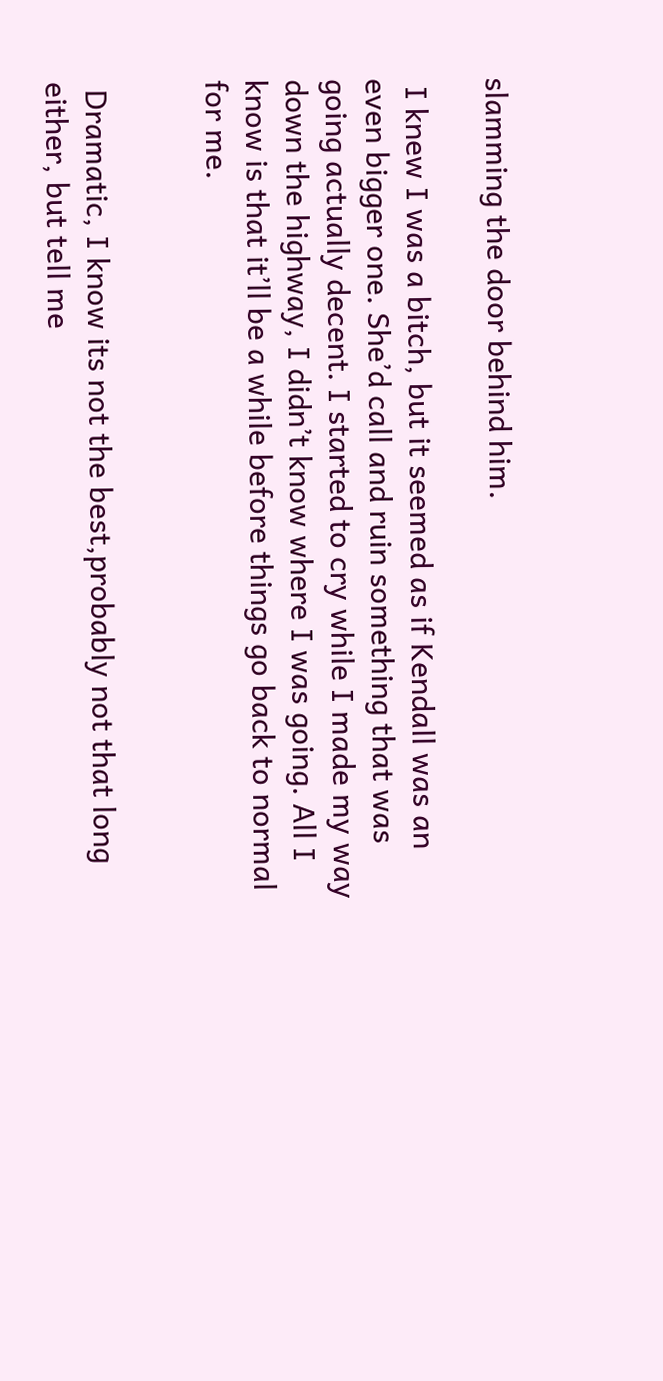slamming the door behind him.

 I knew I was a bitch, but it seemed as if Kendall was an even bigger one. She’d call and ruin something that was going actually decent. I started to cry while I made my way down the highway, I didn’t know where I was going. All I know is that it’ll be a while before things go back to normal for me.


 Dramatic, I know its not the best,probably not that long either, but tell me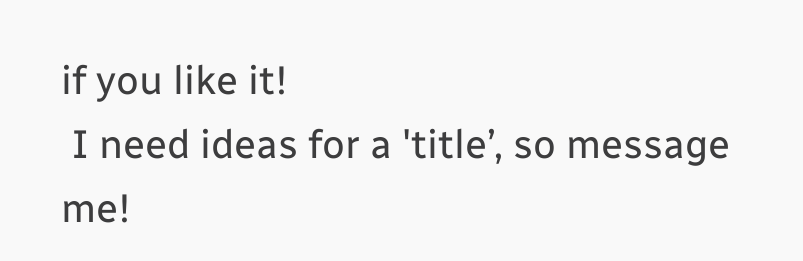if you like it!
 I need ideas for a 'title’, so message me!